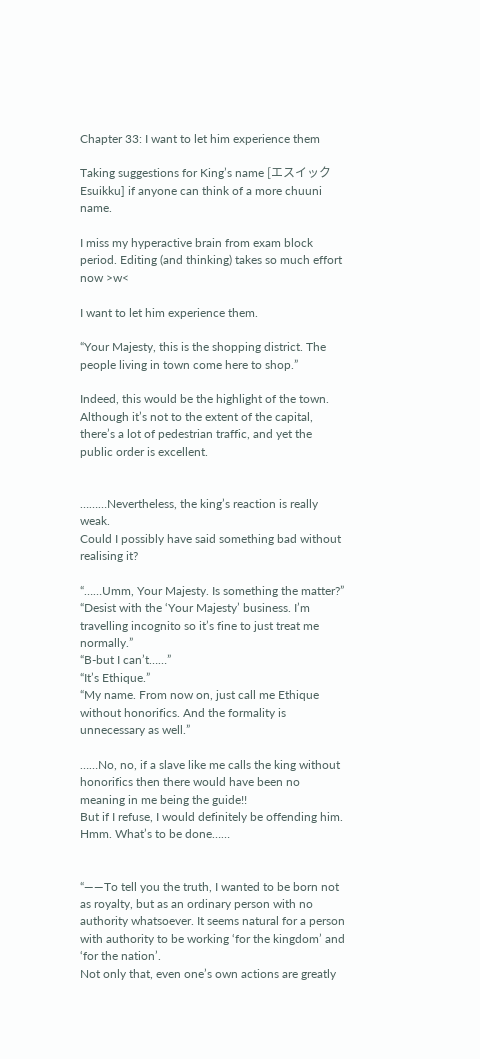Chapter 33: I want to let him experience them

Taking suggestions for King’s name [エスイック Esuikku] if anyone can think of a more chuuni name.

I miss my hyperactive brain from exam block period. Editing (and thinking) takes so much effort now >w<

I want to let him experience them.

“Your Majesty, this is the shopping district. The people living in town come here to shop.”

Indeed, this would be the highlight of the town. Although it’s not to the extent of the capital, there’s a lot of pedestrian traffic, and yet the public order is excellent.


………Nevertheless, the king’s reaction is really weak.
Could I possibly have said something bad without realising it?

“……Umm, Your Majesty. Is something the matter?”
“Desist with the ‘Your Majesty’ business. I’m travelling incognito so it’s fine to just treat me normally.”
“B-but I can’t……”
“It’s Ethique.”
“My name. From now on, just call me Ethique without honorifics. And the formality is unnecessary as well.”

……No, no, if a slave like me calls the king without honorifics then there would have been no meaning in me being the guide!!
But if I refuse, I would definitely be offending him.
Hmm. What’s to be done……


“――To tell you the truth, I wanted to be born not as royalty, but as an ordinary person with no authority whatsoever. It seems natural for a person with authority to be working ‘for the kingdom’ and ‘for the nation’.
Not only that, even one’s own actions are greatly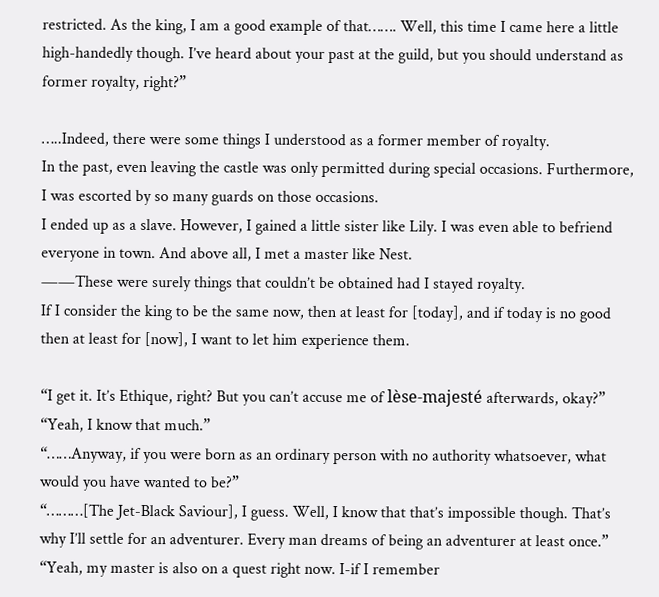restricted. As the king, I am a good example of that……. Well, this time I came here a little high-handedly though. I’ve heard about your past at the guild, but you should understand as former royalty, right?”

…..Indeed, there were some things I understood as a former member of royalty.
In the past, even leaving the castle was only permitted during special occasions. Furthermore, I was escorted by so many guards on those occasions.
I ended up as a slave. However, I gained a little sister like Lily. I was even able to befriend everyone in town. And above all, I met a master like Nest.
――These were surely things that couldn’t be obtained had I stayed royalty.
If I consider the king to be the same now, then at least for [today], and if today is no good then at least for [now], I want to let him experience them.

“I get it. It’s Ethique, right? But you can’t accuse me of lèse-majesté afterwards, okay?”
“Yeah, I know that much.”
“……Anyway, if you were born as an ordinary person with no authority whatsoever, what would you have wanted to be?”
“………[The Jet-Black Saviour], I guess. Well, I know that that’s impossible though. That’s why I’ll settle for an adventurer. Every man dreams of being an adventurer at least once.”
“Yeah, my master is also on a quest right now. I-if I remember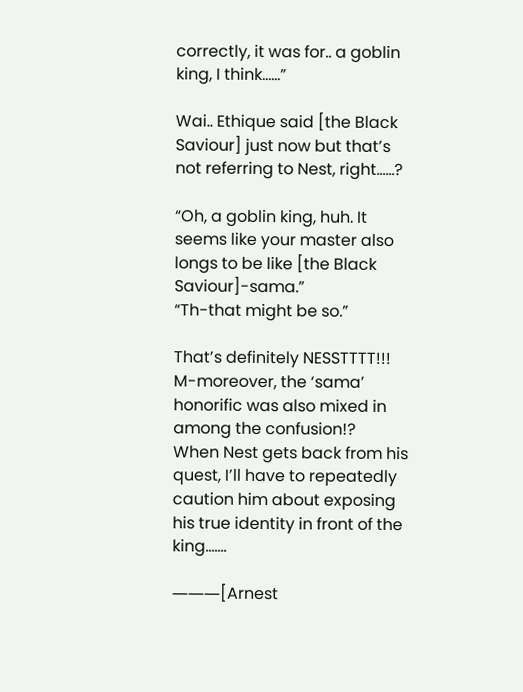correctly, it was for.. a goblin king, I think……”

Wai.. Ethique said [the Black Saviour] just now but that’s not referring to Nest, right……?

“Oh, a goblin king, huh. It seems like your master also longs to be like [the Black Saviour]-sama.”
“Th-that might be so.”

That’s definitely NESSTTTT!!! M-moreover, the ‘sama’ honorific was also mixed in among the confusion!?
When Nest gets back from his quest, I’ll have to repeatedly caution him about exposing his true identity in front of the king…….

―――[Arnest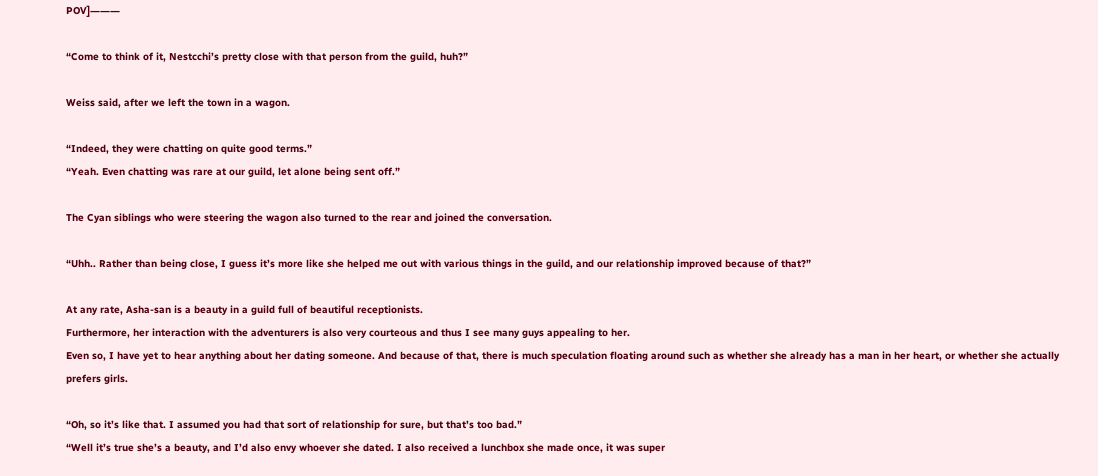POV]―――

“Come to think of it, Nestcchi’s pretty close with that person from the guild, huh?”

Weiss said, after we left the town in a wagon.

“Indeed, they were chatting on quite good terms.”
“Yeah. Even chatting was rare at our guild, let alone being sent off.”

The Cyan siblings who were steering the wagon also turned to the rear and joined the conversation.

“Uhh.. Rather than being close, I guess it’s more like she helped me out with various things in the guild, and our relationship improved because of that?”

At any rate, Asha-san is a beauty in a guild full of beautiful receptionists.
Furthermore, her interaction with the adventurers is also very courteous and thus I see many guys appealing to her.
Even so, I have yet to hear anything about her dating someone. And because of that, there is much speculation floating around such as whether she already has a man in her heart, or whether she actually prefers girls.

“Oh, so it’s like that. I assumed you had that sort of relationship for sure, but that’s too bad.”
“Well it’s true she’s a beauty, and I’d also envy whoever she dated. I also received a lunchbox she made once, it was super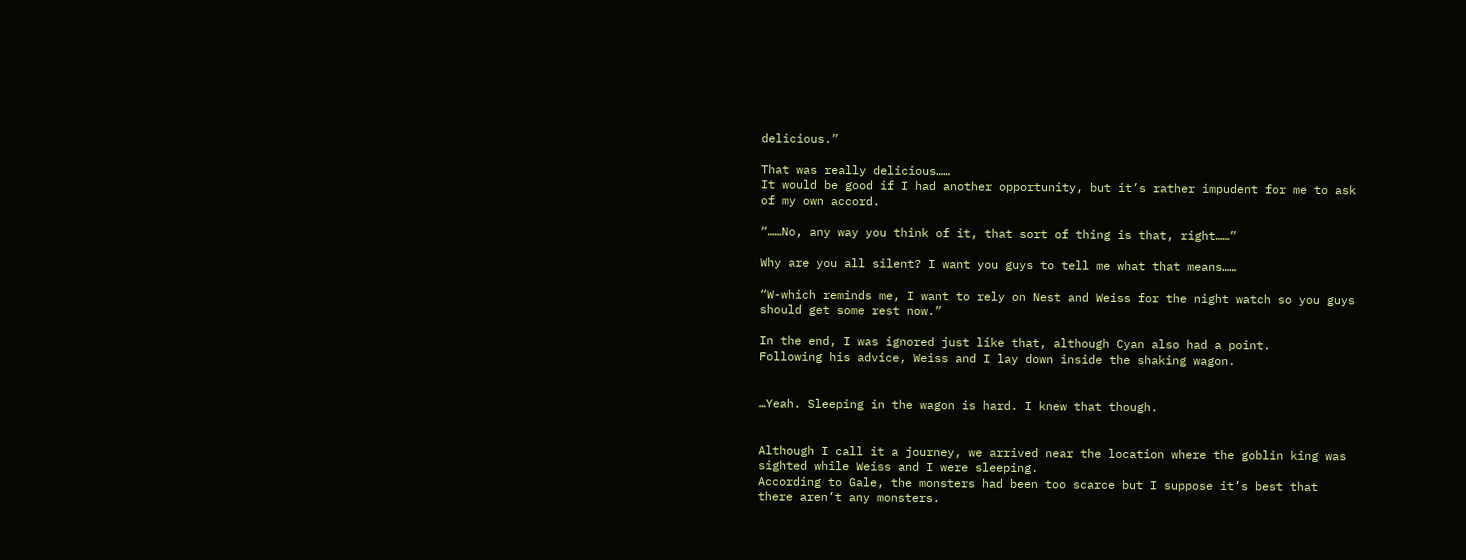delicious.”

That was really delicious……
It would be good if I had another opportunity, but it’s rather impudent for me to ask of my own accord.

“……No, any way you think of it, that sort of thing is that, right……”

Why are you all silent? I want you guys to tell me what that means……

“W-which reminds me, I want to rely on Nest and Weiss for the night watch so you guys should get some rest now.”

In the end, I was ignored just like that, although Cyan also had a point.
Following his advice, Weiss and I lay down inside the shaking wagon.


…Yeah. Sleeping in the wagon is hard. I knew that though.


Although I call it a journey, we arrived near the location where the goblin king was sighted while Weiss and I were sleeping.
According to Gale, the monsters had been too scarce but I suppose it’s best that there aren’t any monsters.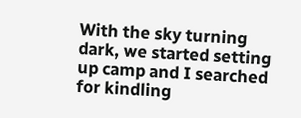With the sky turning dark, we started setting up camp and I searched for kindling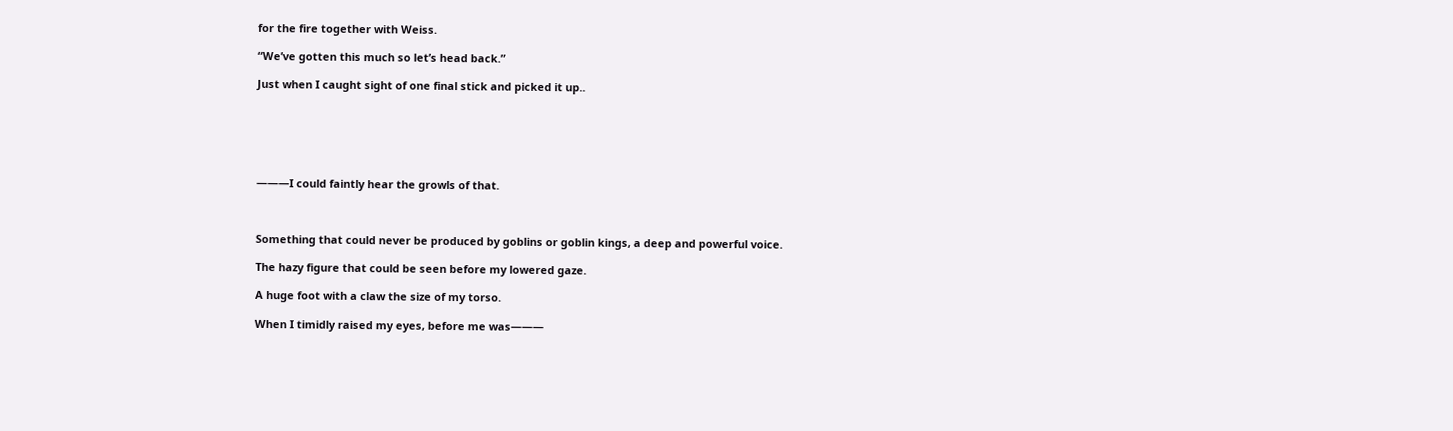for the fire together with Weiss.

“We’ve gotten this much so let’s head back.”

Just when I caught sight of one final stick and picked it up..






―――I could faintly hear the growls of that.



Something that could never be produced by goblins or goblin kings, a deep and powerful voice.

The hazy figure that could be seen before my lowered gaze.

A huge foot with a claw the size of my torso.

When I timidly raised my eyes, before me was―――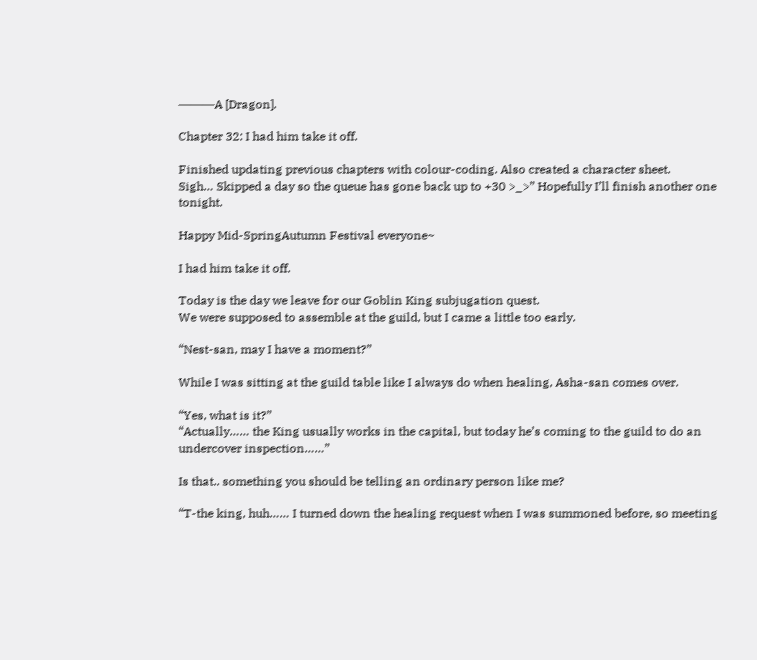―――A [Dragon].

Chapter 32: I had him take it off.

Finished updating previous chapters with colour-coding. Also created a character sheet.
Sigh… Skipped a day so the queue has gone back up to +30 >_>” Hopefully I’ll finish another one tonight.

Happy Mid-SpringAutumn Festival everyone~

I had him take it off.

Today is the day we leave for our Goblin King subjugation quest.
We were supposed to assemble at the guild, but I came a little too early.

“Nest-san, may I have a moment?”

While I was sitting at the guild table like I always do when healing, Asha-san comes over.

“Yes, what is it?”
“Actually…… the King usually works in the capital, but today he’s coming to the guild to do an undercover inspection……”

Is that.. something you should be telling an ordinary person like me?

“T-the king, huh…… I turned down the healing request when I was summoned before, so meeting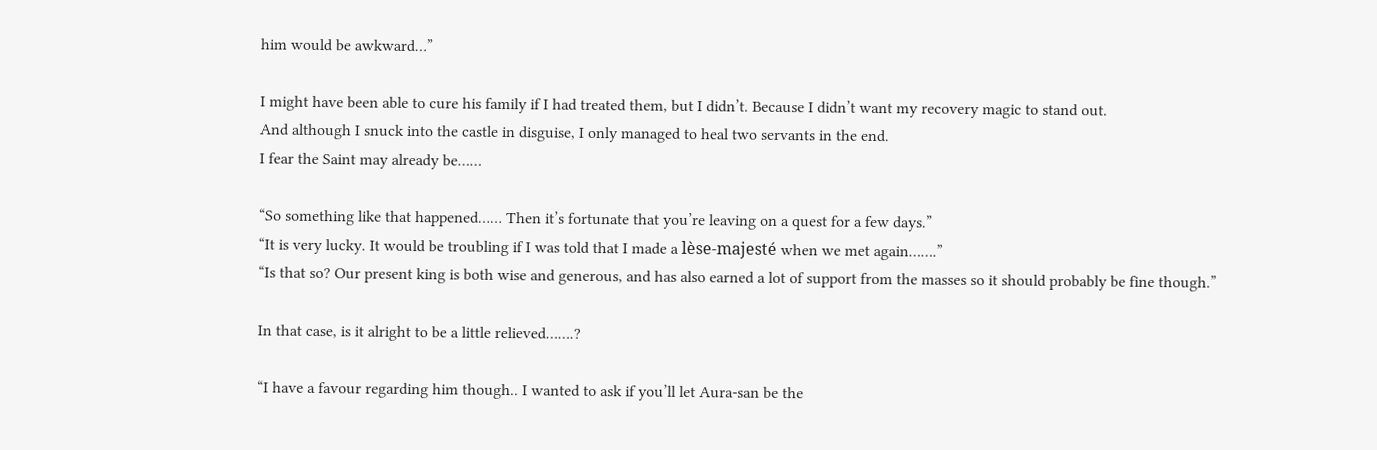him would be awkward…”

I might have been able to cure his family if I had treated them, but I didn’t. Because I didn’t want my recovery magic to stand out.
And although I snuck into the castle in disguise, I only managed to heal two servants in the end.
I fear the Saint may already be……

“So something like that happened…… Then it’s fortunate that you’re leaving on a quest for a few days.”
“It is very lucky. It would be troubling if I was told that I made a lèse-majesté when we met again…….”
“Is that so? Our present king is both wise and generous, and has also earned a lot of support from the masses so it should probably be fine though.”

In that case, is it alright to be a little relieved…….?

“I have a favour regarding him though.. I wanted to ask if you’ll let Aura-san be the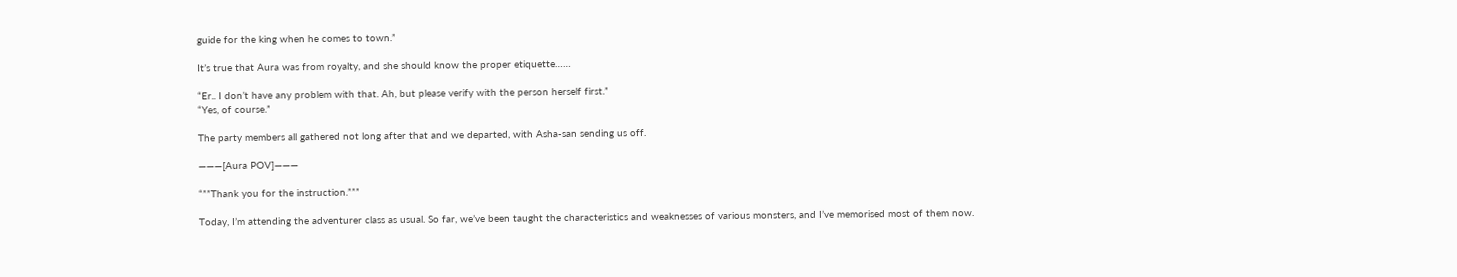guide for the king when he comes to town.”

It’s true that Aura was from royalty, and she should know the proper etiquette……

“Er.. I don’t have any problem with that. Ah, but please verify with the person herself first.”
“Yes, of course.”

The party members all gathered not long after that and we departed, with Asha-san sending us off.

―――[Aura POV]―――

“””Thank you for the instruction.”””

Today, I’m attending the adventurer class as usual. So far, we’ve been taught the characteristics and weaknesses of various monsters, and I’ve memorised most of them now.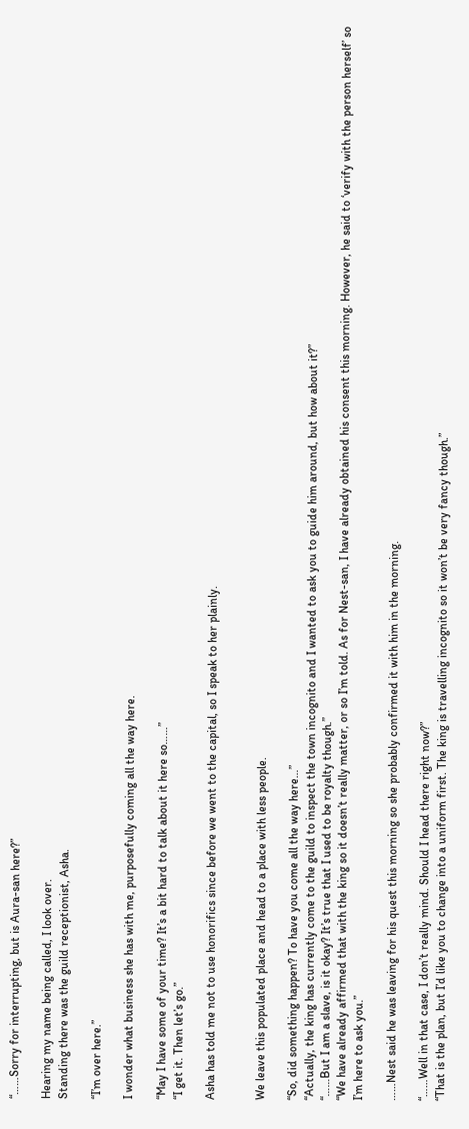“……Sorry for interrupting, but is Aura-san here?”

Hearing my name being called, I look over.
Standing there was the guild receptionist, Asha.

“I’m over here.”

I wonder what business she has with me, purposefully coming all the way here.

“May I have some of your time? It’s a bit hard to talk about it here so……”
“I get it. Then let’s go.”

Asha has told me not to use honorifics since before we went to the capital, so I speak to her plainly.


We leave this populated place and head to a place with less people.

“So, did something happen? To have you come all the way here…”
“Actually, the king has currently come to the guild to inspect the town incognito and I wanted to ask you to guide him around, but how about it?”
“……But I am a slave, is it okay? It’s true that I used to be royalty though.”
“We have already affirmed that with the king so it doesn’t really matter, or so I’m told. As for Nest-san, I have already obtained his consent this morning. However, he said to ‘verify with the person herself’ so I’m here to ask you.”

……Nest said he was leaving for his quest this morning so she probably confirmed it with him in the morning.

“……Well in that case, I don’t really mind. Should I head there right now?”
“That is the plan, but I’d like you to change into a uniform first. The king is travelling incognito so it won’t be very fancy though.”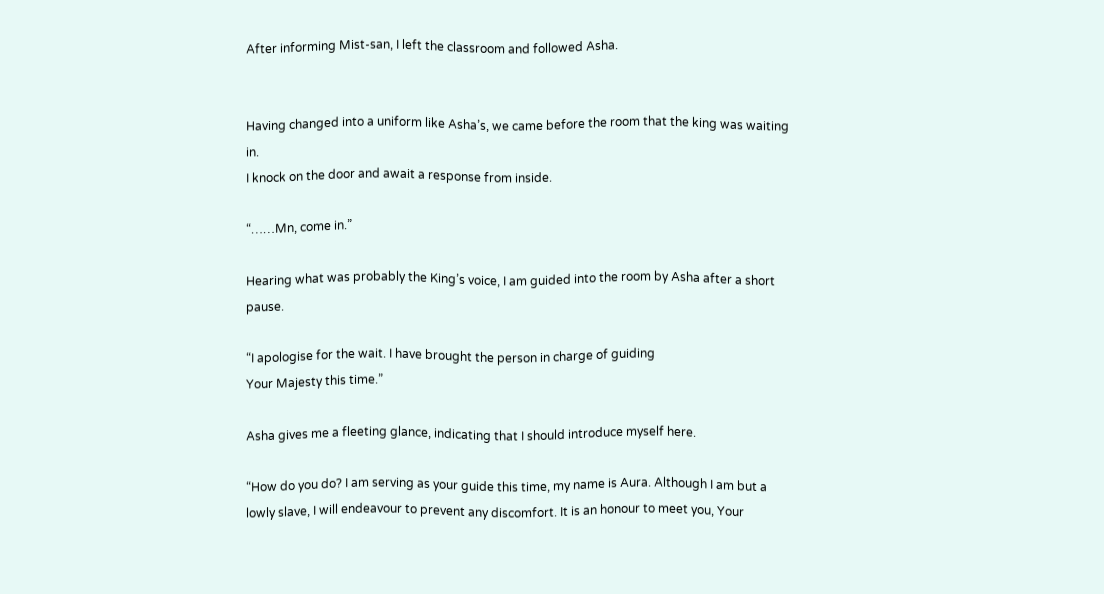After informing Mist-san, I left the classroom and followed Asha.


Having changed into a uniform like Asha’s, we came before the room that the king was waiting in.
I knock on the door and await a response from inside.

“……Mn, come in.”

Hearing what was probably the King’s voice, I am guided into the room by Asha after a short pause.

“I apologise for the wait. I have brought the person in charge of guiding
Your Majesty this time.”

Asha gives me a fleeting glance, indicating that I should introduce myself here.

“How do you do? I am serving as your guide this time, my name is Aura. Although I am but a lowly slave, I will endeavour to prevent any discomfort. It is an honour to meet you, Your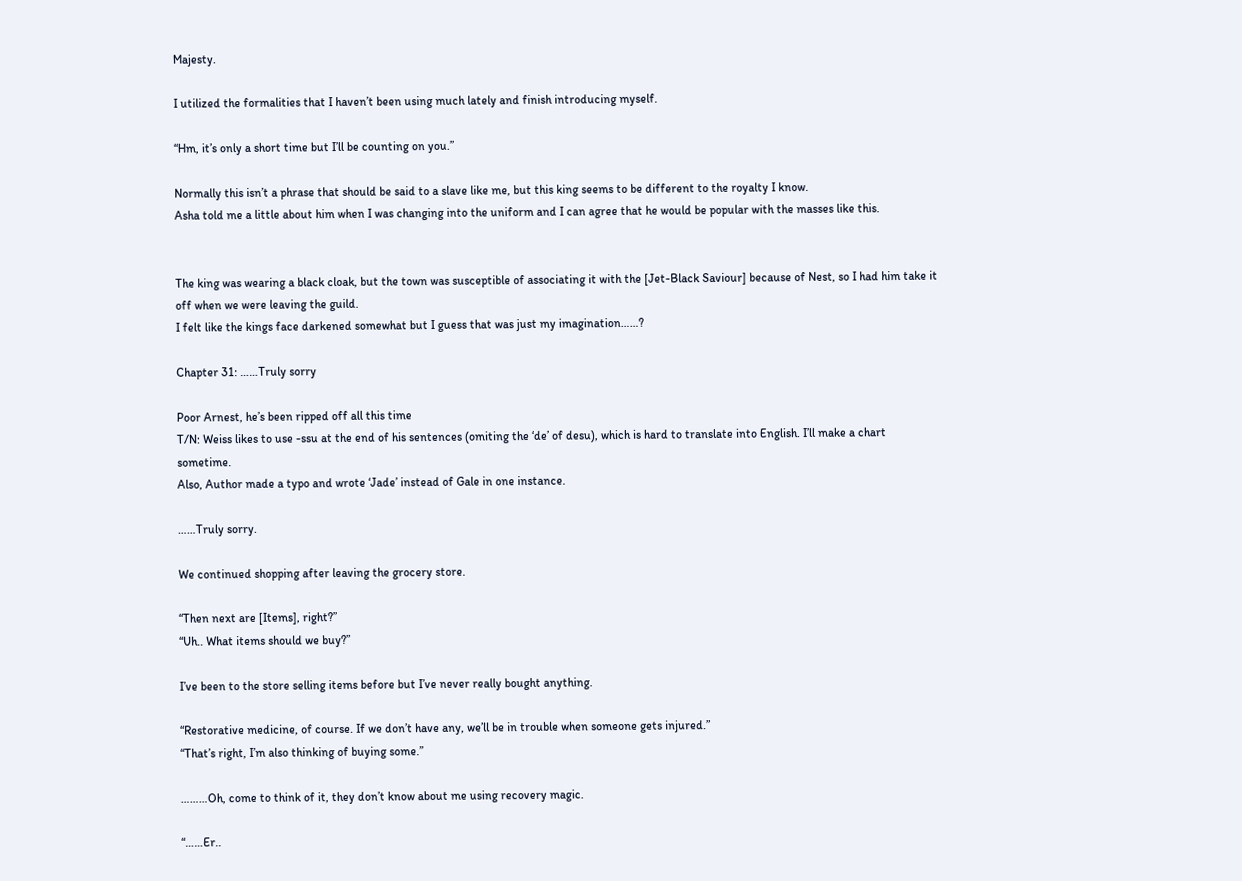Majesty.

I utilized the formalities that I haven’t been using much lately and finish introducing myself.

“Hm, it’s only a short time but I’ll be counting on you.”

Normally this isn’t a phrase that should be said to a slave like me, but this king seems to be different to the royalty I know.
Asha told me a little about him when I was changing into the uniform and I can agree that he would be popular with the masses like this.


The king was wearing a black cloak, but the town was susceptible of associating it with the [Jet-Black Saviour] because of Nest, so I had him take it off when we were leaving the guild.
I felt like the kings face darkened somewhat but I guess that was just my imagination……?

Chapter 31: ……Truly sorry

Poor Arnest, he’s been ripped off all this time
T/N: Weiss likes to use -ssu at the end of his sentences (omiting the ‘de’ of desu), which is hard to translate into English. I’ll make a chart sometime.
Also, Author made a typo and wrote ‘Jade’ instead of Gale in one instance.

……Truly sorry.

We continued shopping after leaving the grocery store.

“Then next are [Items], right?”
“Uh.. What items should we buy?”

I’ve been to the store selling items before but I’ve never really bought anything.

“Restorative medicine, of course. If we don’t have any, we’ll be in trouble when someone gets injured.”
“That’s right, I’m also thinking of buying some.”

………Oh, come to think of it, they don’t know about me using recovery magic.

“……Er..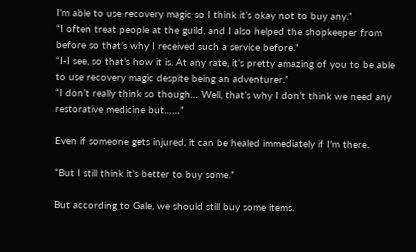I’m able to use recovery magic so I think it’s okay not to buy any.”
“I often treat people at the guild, and I also helped the shopkeeper from before so that’s why I received such a service before.”
“I-I see, so that’s how it is. At any rate, it’s pretty amazing of you to be able to use recovery magic despite being an adventurer.”
“I don’t really think so though… Well, that’s why I don’t think we need any restorative medicine but……”

Even if someone gets injured, it can be healed immediately if I’m there.

“But I still think it’s better to buy some.”

But according to Gale, we should still buy some items.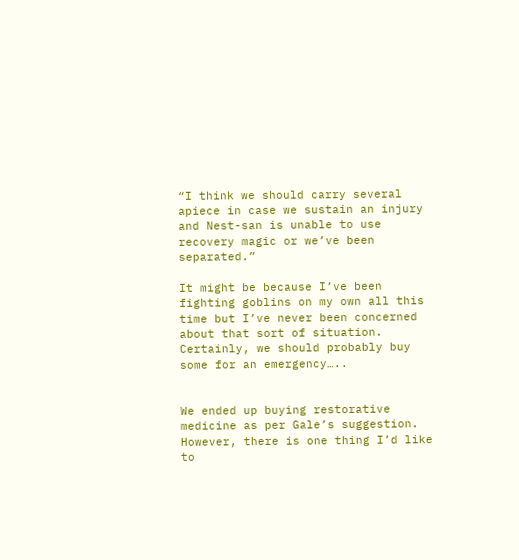“I think we should carry several apiece in case we sustain an injury and Nest-san is unable to use recovery magic or we’ve been separated.”

It might be because I’ve been fighting goblins on my own all this time but I’ve never been concerned about that sort of situation.
Certainly, we should probably buy some for an emergency…..


We ended up buying restorative medicine as per Gale’s suggestion.
However, there is one thing I’d like to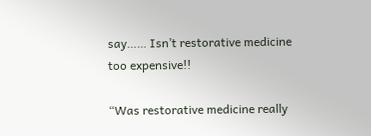say…… Isn’t restorative medicine too expensive!!

“Was restorative medicine really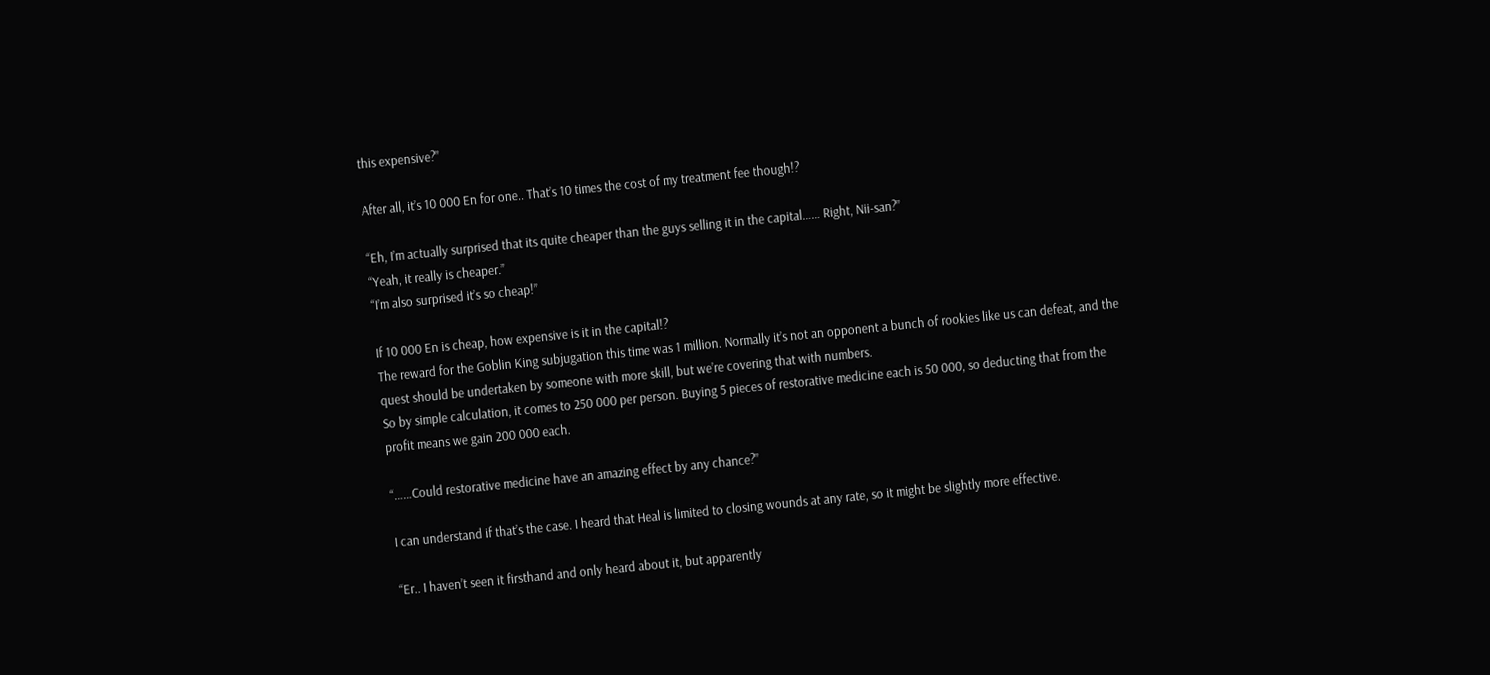this expensive?”

After all, it’s 10 000 En for one.. That’s 10 times the cost of my treatment fee though!?

“Eh, I’m actually surprised that its quite cheaper than the guys selling it in the capital…… Right, Nii-san?”
“Yeah, it really is cheaper.”
“I’m also surprised it’s so cheap!”

If 10 000 En is cheap, how expensive is it in the capital!?
The reward for the Goblin King subjugation this time was 1 million. Normally it’s not an opponent a bunch of rookies like us can defeat, and the quest should be undertaken by someone with more skill, but we’re covering that with numbers.
So by simple calculation, it comes to 250 000 per person. Buying 5 pieces of restorative medicine each is 50 000, so deducting that from the profit means we gain 200 000 each.

“……Could restorative medicine have an amazing effect by any chance?”

I can understand if that’s the case. I heard that Heal is limited to closing wounds at any rate, so it might be slightly more effective.

“Er.. I haven’t seen it firsthand and only heard about it, but apparently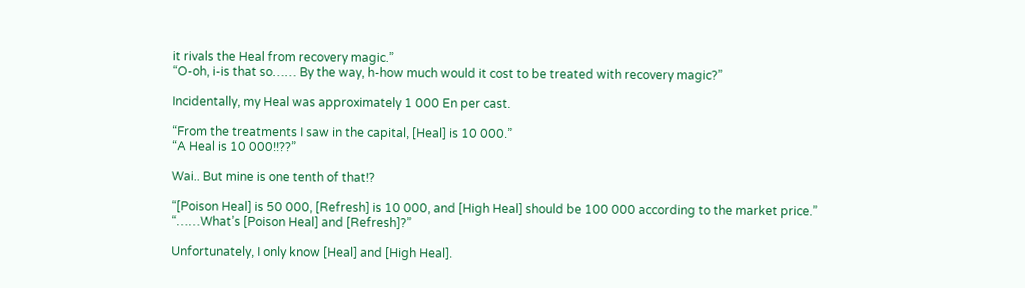it rivals the Heal from recovery magic.”
“O-oh, i-is that so…… By the way, h-how much would it cost to be treated with recovery magic?”

Incidentally, my Heal was approximately 1 000 En per cast.

“From the treatments I saw in the capital, [Heal] is 10 000.”
“A Heal is 10 000!!??”

Wai.. But mine is one tenth of that!?

“[Poison Heal] is 50 000, [Refresh] is 10 000, and [High Heal] should be 100 000 according to the market price.”
“……What’s [Poison Heal] and [Refresh]?”

Unfortunately, I only know [Heal] and [High Heal].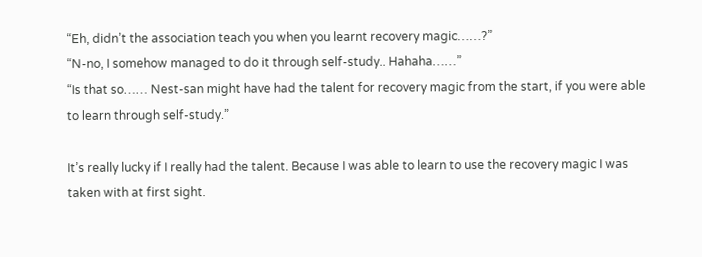“Eh, didn’t the association teach you when you learnt recovery magic……?”
“N-no, I somehow managed to do it through self-study.. Hahaha……”
“Is that so…… Nest-san might have had the talent for recovery magic from the start, if you were able to learn through self-study.”

It’s really lucky if I really had the talent. Because I was able to learn to use the recovery magic I was taken with at first sight.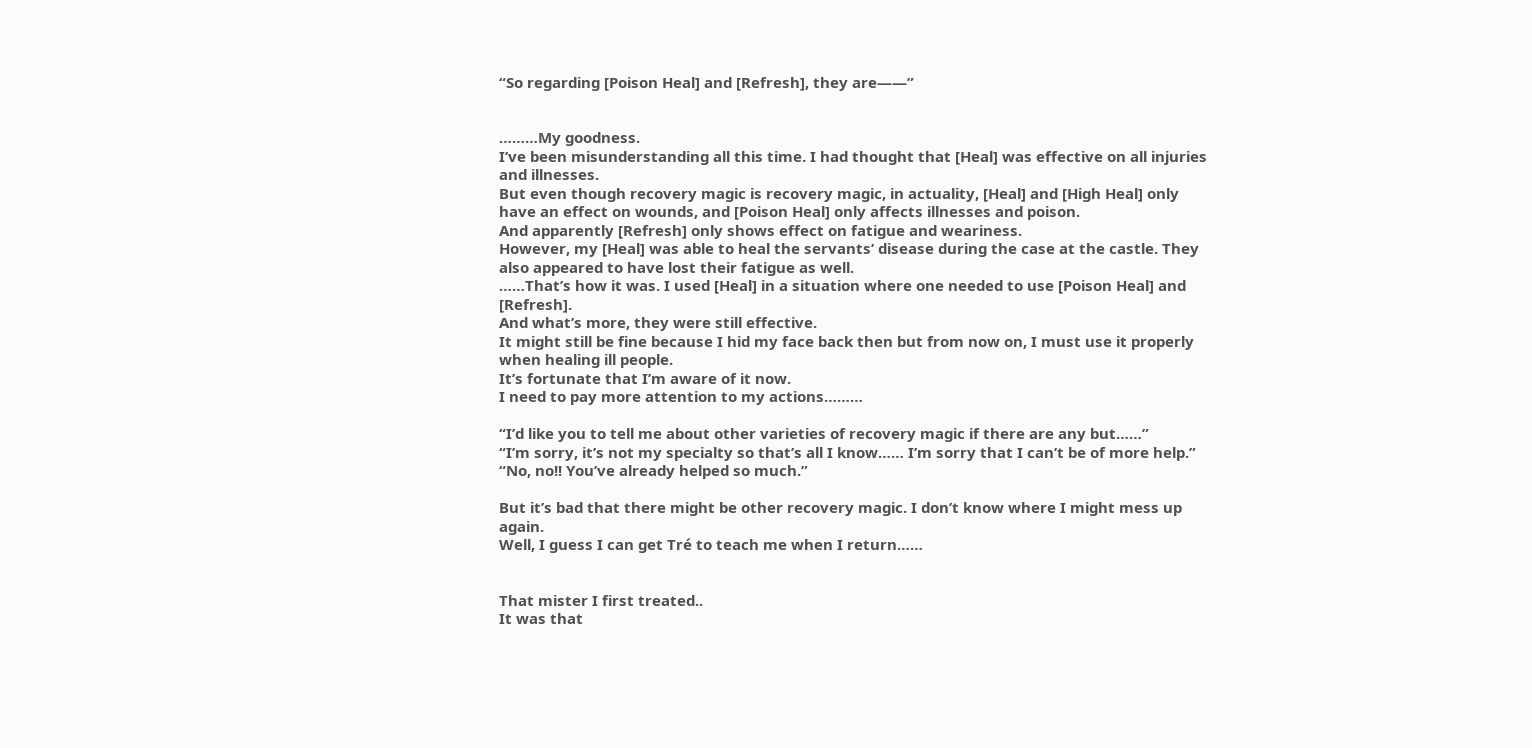“So regarding [Poison Heal] and [Refresh], they are――”


………My goodness.
I’ve been misunderstanding all this time. I had thought that [Heal] was effective on all injuries and illnesses.
But even though recovery magic is recovery magic, in actuality, [Heal] and [High Heal] only have an effect on wounds, and [Poison Heal] only affects illnesses and poison.
And apparently [Refresh] only shows effect on fatigue and weariness.
However, my [Heal] was able to heal the servants’ disease during the case at the castle. They also appeared to have lost their fatigue as well.
……That’s how it was. I used [Heal] in a situation where one needed to use [Poison Heal] and [Refresh].
And what’s more, they were still effective.
It might still be fine because I hid my face back then but from now on, I must use it properly when healing ill people.
It’s fortunate that I’m aware of it now.
I need to pay more attention to my actions………

“I’d like you to tell me about other varieties of recovery magic if there are any but……”
“I’m sorry, it’s not my specialty so that’s all I know…… I’m sorry that I can’t be of more help.”
“No, no!! You’ve already helped so much.”

But it’s bad that there might be other recovery magic. I don’t know where I might mess up again.
Well, I guess I can get Tré to teach me when I return……


That mister I first treated..
It was that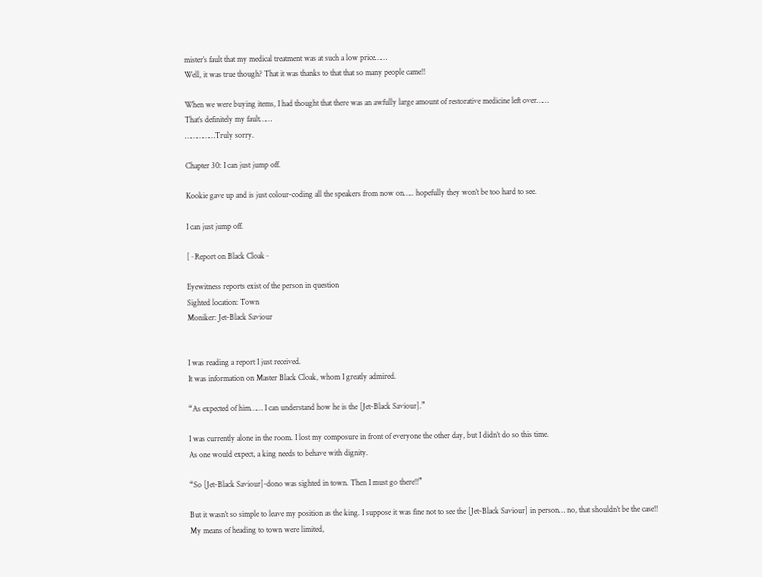mister’s fault that my medical treatment was at such a low price……
Well, it was true though? That it was thanks to that that so many people came!!

When we were buying items, I had thought that there was an awfully large amount of restorative medicine left over……
That’s definitely my fault……
……………Truly sorry.

Chapter 30: I can just jump off.

Kookie gave up and is just colour-coding all the speakers from now on….. hopefully they won’t be too hard to see.

I can just jump off.

[~Report on Black Cloak~

Eyewitness reports exist of the person in question
Sighted location: Town
Moniker: Jet-Black Saviour


I was reading a report I just received.
It was information on Master Black Cloak, whom I greatly admired.

“As expected of him…… I can understand how he is the [Jet-Black Saviour].”

I was currently alone in the room. I lost my composure in front of everyone the other day, but I didn’t do so this time.
As one would expect, a king needs to behave with dignity.

“So [Jet-Black Saviour]-dono was sighted in town. Then I must go there!!”

But it wasn’t so simple to leave my position as the king. I suppose it was fine not to see the [Jet-Black Saviour] in person… no, that shouldn’t be the case!!
My means of heading to town were limited,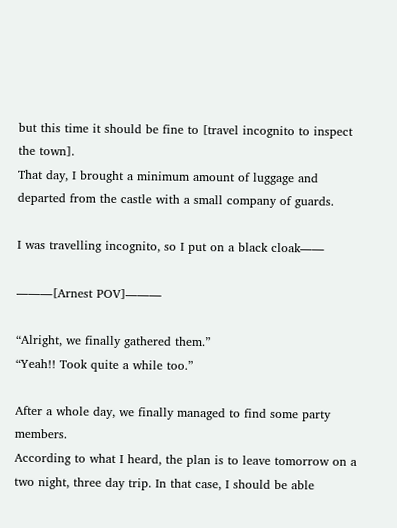but this time it should be fine to [travel incognito to inspect the town].
That day, I brought a minimum amount of luggage and departed from the castle with a small company of guards.

I was travelling incognito, so I put on a black cloak――

―――[Arnest POV]―――

“Alright, we finally gathered them.”
“Yeah!! Took quite a while too.”

After a whole day, we finally managed to find some party members.
According to what I heard, the plan is to leave tomorrow on a two night, three day trip. In that case, I should be able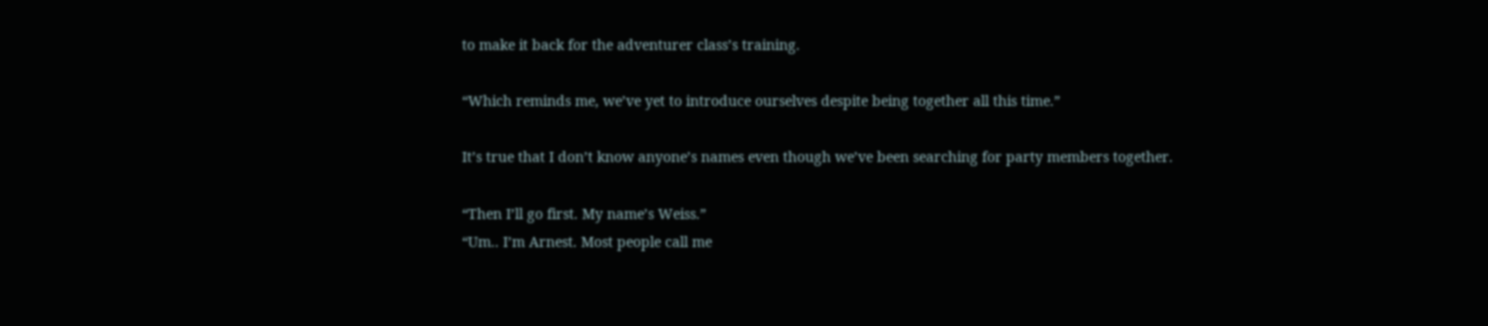to make it back for the adventurer class’s training.

“Which reminds me, we’ve yet to introduce ourselves despite being together all this time.”

It’s true that I don’t know anyone’s names even though we’ve been searching for party members together.

“Then I’ll go first. My name’s Weiss.”
“Um.. I’m Arnest. Most people call me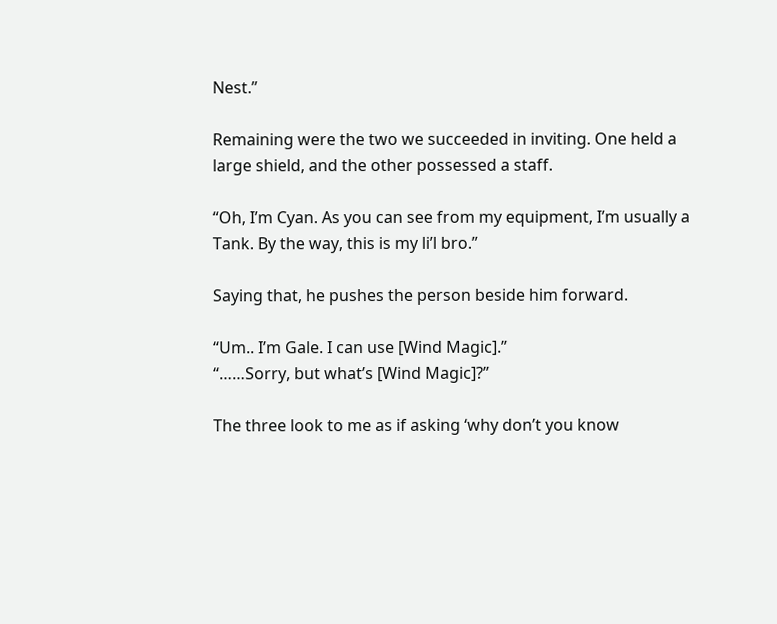Nest.”

Remaining were the two we succeeded in inviting. One held a large shield, and the other possessed a staff.

“Oh, I’m Cyan. As you can see from my equipment, I’m usually a Tank. By the way, this is my li’l bro.”

Saying that, he pushes the person beside him forward.

“Um.. I’m Gale. I can use [Wind Magic].”
“……Sorry, but what’s [Wind Magic]?”

The three look to me as if asking ‘why don’t you know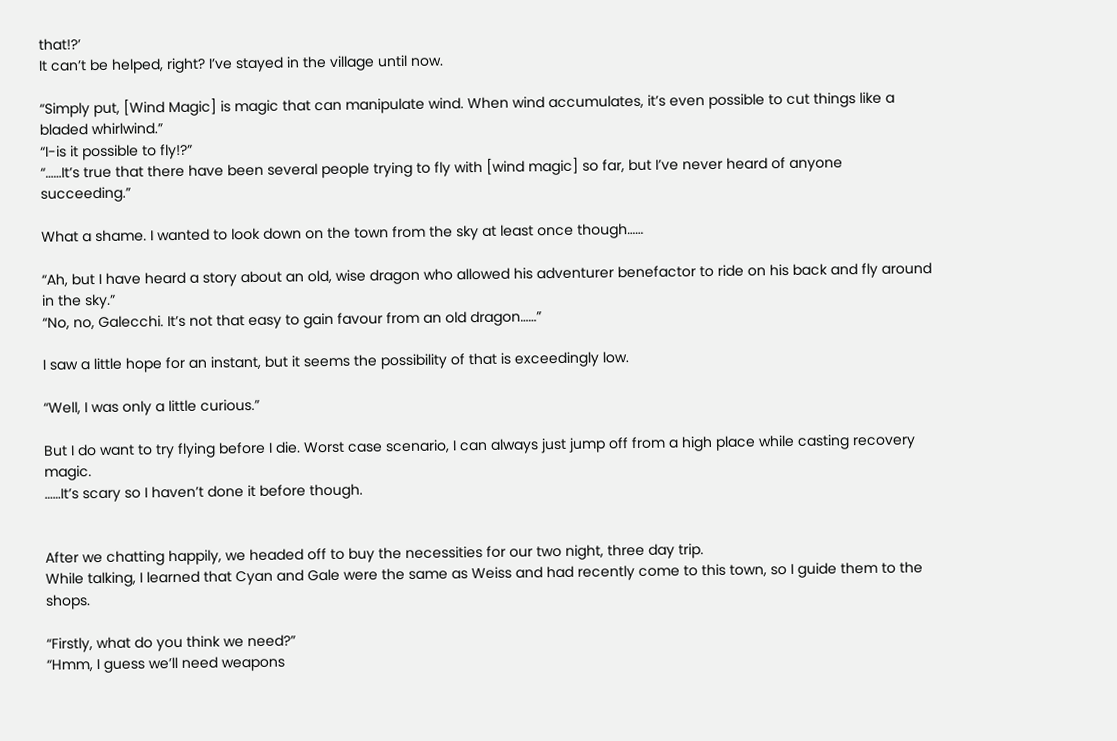that!?’
It can’t be helped, right? I’ve stayed in the village until now.

“Simply put, [Wind Magic] is magic that can manipulate wind. When wind accumulates, it’s even possible to cut things like a bladed whirlwind.”
“I-is it possible to fly!?”
“……It’s true that there have been several people trying to fly with [wind magic] so far, but I’ve never heard of anyone succeeding.”

What a shame. I wanted to look down on the town from the sky at least once though……

“Ah, but I have heard a story about an old, wise dragon who allowed his adventurer benefactor to ride on his back and fly around in the sky.”
“No, no, Galecchi. It’s not that easy to gain favour from an old dragon……”

I saw a little hope for an instant, but it seems the possibility of that is exceedingly low.

“Well, I was only a little curious.”

But I do want to try flying before I die. Worst case scenario, I can always just jump off from a high place while casting recovery magic.
……It’s scary so I haven’t done it before though.


After we chatting happily, we headed off to buy the necessities for our two night, three day trip.
While talking, I learned that Cyan and Gale were the same as Weiss and had recently come to this town, so I guide them to the shops.

“Firstly, what do you think we need?”
“Hmm, I guess we’ll need weapons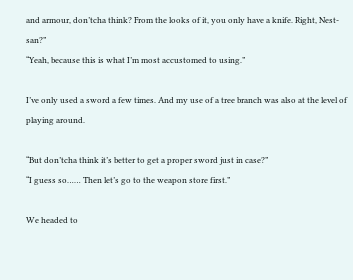and armour, don’tcha think? From the looks of it, you only have a knife. Right, Nest-san?”
“Yeah, because this is what I’m most accustomed to using.”

I’ve only used a sword a few times. And my use of a tree branch was also at the level of playing around.

“But don’tcha think it’s better to get a proper sword just in case?”
“I guess so…… Then let’s go to the weapon store first.”

We headed to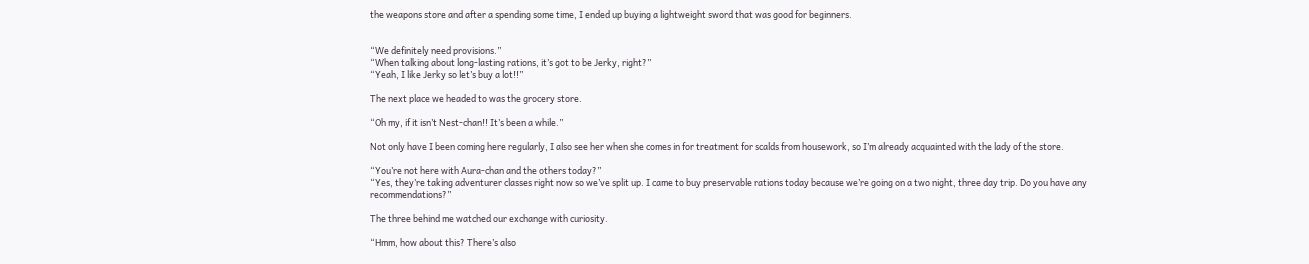the weapons store and after a spending some time, I ended up buying a lightweight sword that was good for beginners.


“We definitely need provisions.”
“When talking about long-lasting rations, it’s got to be Jerky, right?”
“Yeah, I like Jerky so let’s buy a lot!!”

The next place we headed to was the grocery store.

“Oh my, if it isn’t Nest-chan!! It’s been a while.”

Not only have I been coming here regularly, I also see her when she comes in for treatment for scalds from housework, so I’m already acquainted with the lady of the store.

“You’re not here with Aura-chan and the others today?”
“Yes, they’re taking adventurer classes right now so we’ve split up. I came to buy preservable rations today because we’re going on a two night, three day trip. Do you have any recommendations?”

The three behind me watched our exchange with curiosity.

“Hmm, how about this? There’s also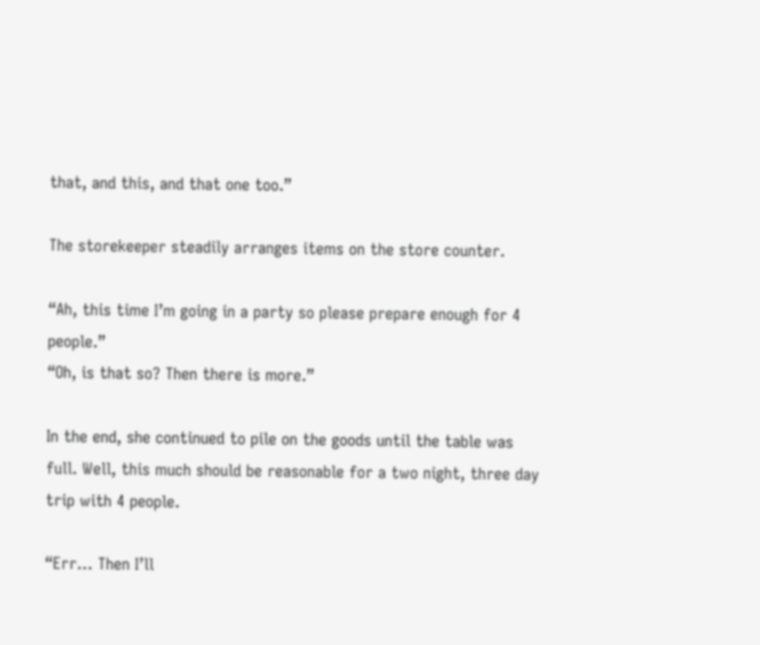that, and this, and that one too.”

The storekeeper steadily arranges items on the store counter.

“Ah, this time I’m going in a party so please prepare enough for 4 people.”
“Oh, is that so? Then there is more.”

In the end, she continued to pile on the goods until the table was full. Well, this much should be reasonable for a two night, three day trip with 4 people.

“Err… Then I’ll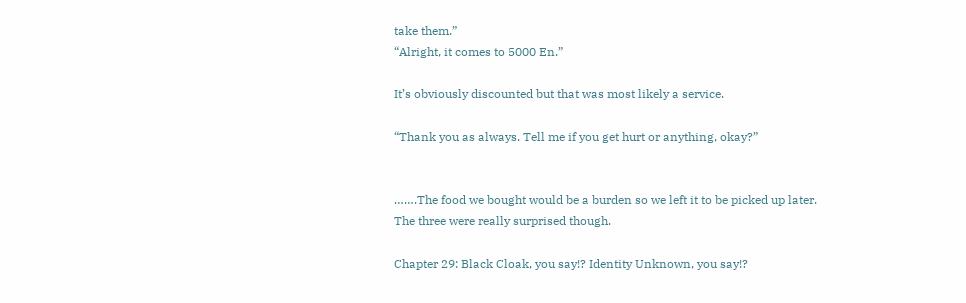take them.”
“Alright, it comes to 5000 En.”

It’s obviously discounted but that was most likely a service.

“Thank you as always. Tell me if you get hurt or anything, okay?”


…….The food we bought would be a burden so we left it to be picked up later.
The three were really surprised though.

Chapter 29: Black Cloak, you say!? Identity Unknown, you say!?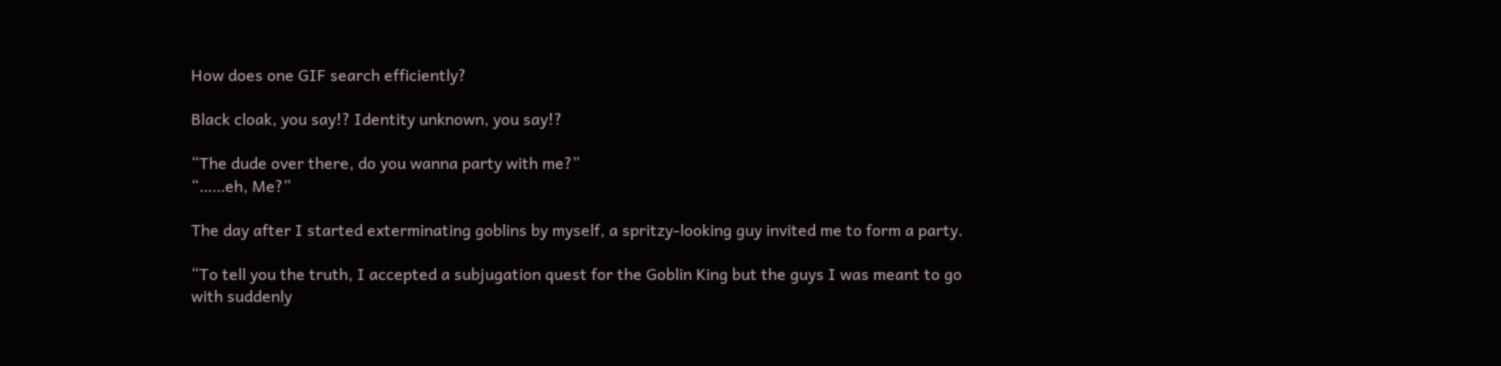How does one GIF search efficiently?

Black cloak, you say!? Identity unknown, you say!?

“The dude over there, do you wanna party with me?”
“……eh, Me?”

The day after I started exterminating goblins by myself, a spritzy-looking guy invited me to form a party.

“To tell you the truth, I accepted a subjugation quest for the Goblin King but the guys I was meant to go with suddenly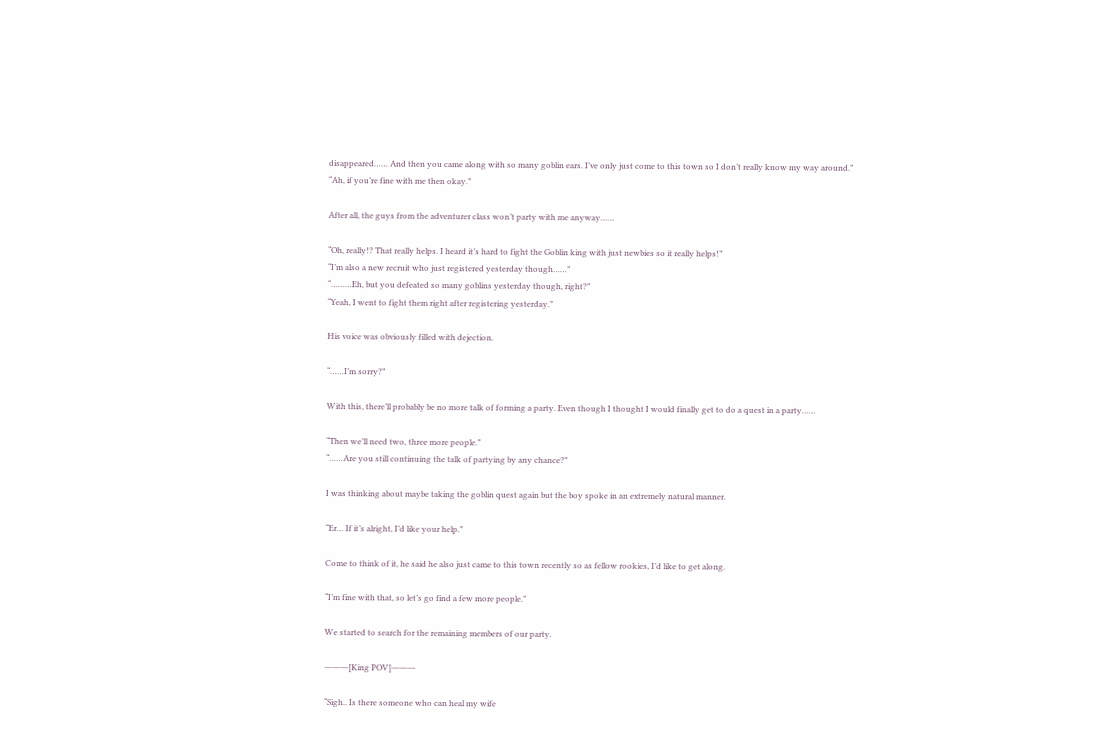disappeared…… And then you came along with so many goblin ears. I’ve only just come to this town so I don’t really know my way around.”
“Ah, if you’re fine with me then okay.”

After all, the guys from the adventurer class won’t party with me anyway……

“Oh, really!? That really helps. I heard it’s hard to fight the Goblin king with just newbies so it really helps!”
“I’m also a new recruit who just registered yesterday though……”
“………Eh, but you defeated so many goblins yesterday though, right?”
“Yeah, I went to fight them right after registering yesterday.”

His voice was obviously filled with dejection.

“……I’m sorry?”

With this, there’ll probably be no more talk of forming a party. Even though I thought I would finally get to do a quest in a party……

“Then we’ll need two, three more people.”
“……Are you still continuing the talk of partying by any chance?”

I was thinking about maybe taking the goblin quest again but the boy spoke in an extremely natural manner.

“Er… If it’s alright, I’d like your help.”

Come to think of it, he said he also just came to this town recently so as fellow rookies, I’d like to get along.

“I’m fine with that, so let’s go find a few more people.”

We started to search for the remaining members of our party.

―――[King POV]―――

“Sigh.. Is there someone who can heal my wife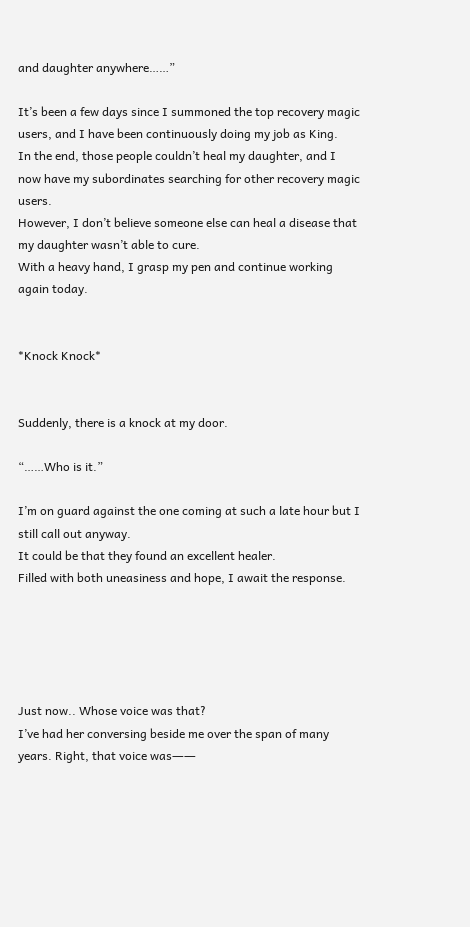and daughter anywhere……”

It’s been a few days since I summoned the top recovery magic users, and I have been continuously doing my job as King.
In the end, those people couldn’t heal my daughter, and I now have my subordinates searching for other recovery magic users.
However, I don’t believe someone else can heal a disease that my daughter wasn’t able to cure.
With a heavy hand, I grasp my pen and continue working again today.


*Knock Knock*


Suddenly, there is a knock at my door.

“……Who is it.”

I’m on guard against the one coming at such a late hour but I still call out anyway.
It could be that they found an excellent healer.
Filled with both uneasiness and hope, I await the response.





Just now.. Whose voice was that?
I’ve had her conversing beside me over the span of many years. Right, that voice was――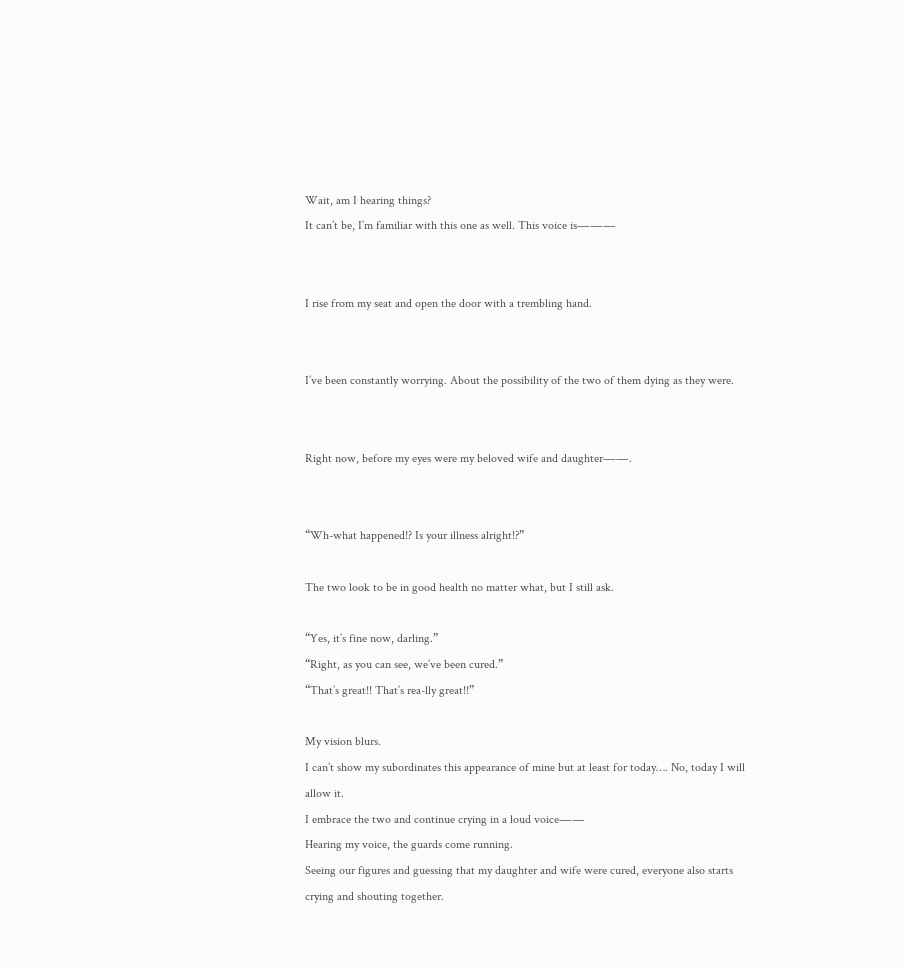Wait, am I hearing things?
It can’t be, I’m familiar with this one as well. This voice is―――


I rise from my seat and open the door with a trembling hand.


I’ve been constantly worrying. About the possibility of the two of them dying as they were.


Right now, before my eyes were my beloved wife and daughter――.


“Wh-what happened!? Is your illness alright!?”

The two look to be in good health no matter what, but I still ask.

“Yes, it’s fine now, darling.”
“Right, as you can see, we’ve been cured.”
“That’s great!! That’s rea-lly great!!”

My vision blurs.
I can’t show my subordinates this appearance of mine but at least for today…. No, today I will allow it.
I embrace the two and continue crying in a loud voice――
Hearing my voice, the guards come running.
Seeing our figures and guessing that my daughter and wife were cured, everyone also starts crying and shouting together.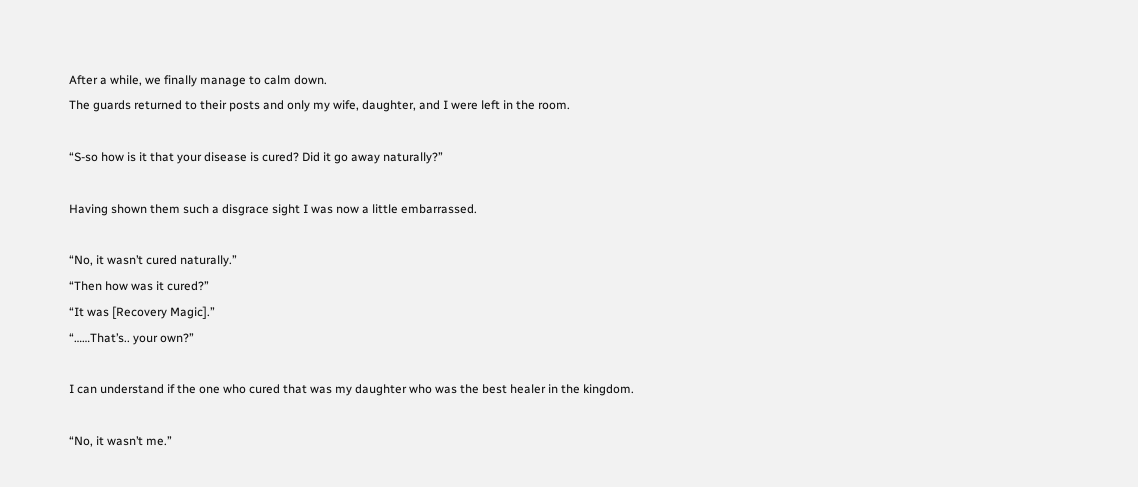After a while, we finally manage to calm down.
The guards returned to their posts and only my wife, daughter, and I were left in the room.

“S-so how is it that your disease is cured? Did it go away naturally?”

Having shown them such a disgrace sight I was now a little embarrassed.

“No, it wasn’t cured naturally.”
“Then how was it cured?”
“It was [Recovery Magic].”
“……That’s.. your own?”

I can understand if the one who cured that was my daughter who was the best healer in the kingdom.

“No, it wasn’t me.”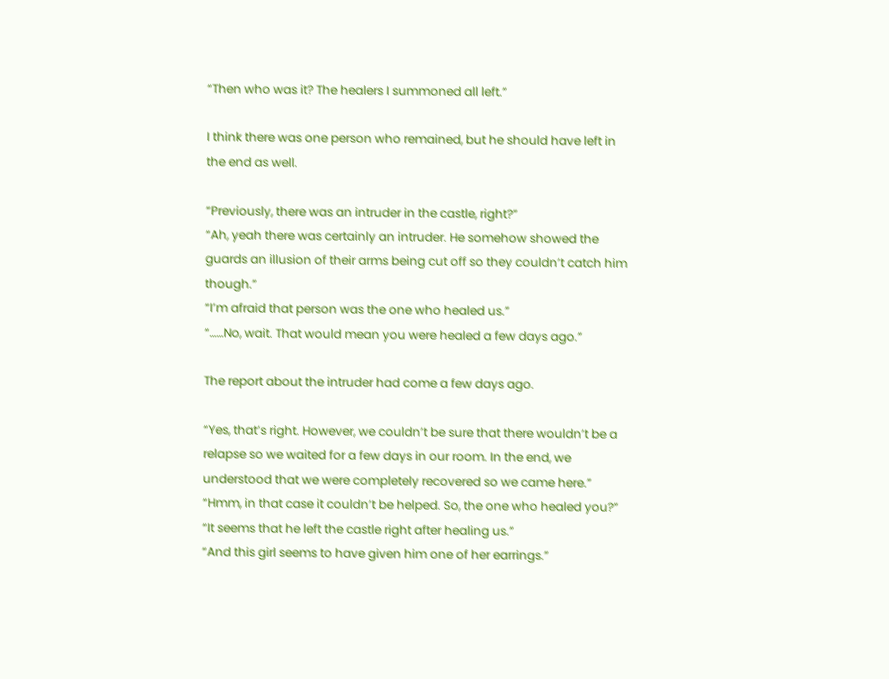“Then who was it? The healers I summoned all left.”

I think there was one person who remained, but he should have left in the end as well.

“Previously, there was an intruder in the castle, right?”
“Ah, yeah there was certainly an intruder. He somehow showed the guards an illusion of their arms being cut off so they couldn’t catch him though.”
“I’m afraid that person was the one who healed us.”
“……No, wait. That would mean you were healed a few days ago.”

The report about the intruder had come a few days ago.

“Yes, that’s right. However, we couldn’t be sure that there wouldn’t be a relapse so we waited for a few days in our room. In the end, we understood that we were completely recovered so we came here.”
“Hmm, in that case it couldn’t be helped. So, the one who healed you?”
“It seems that he left the castle right after healing us.”
“And this girl seems to have given him one of her earrings.”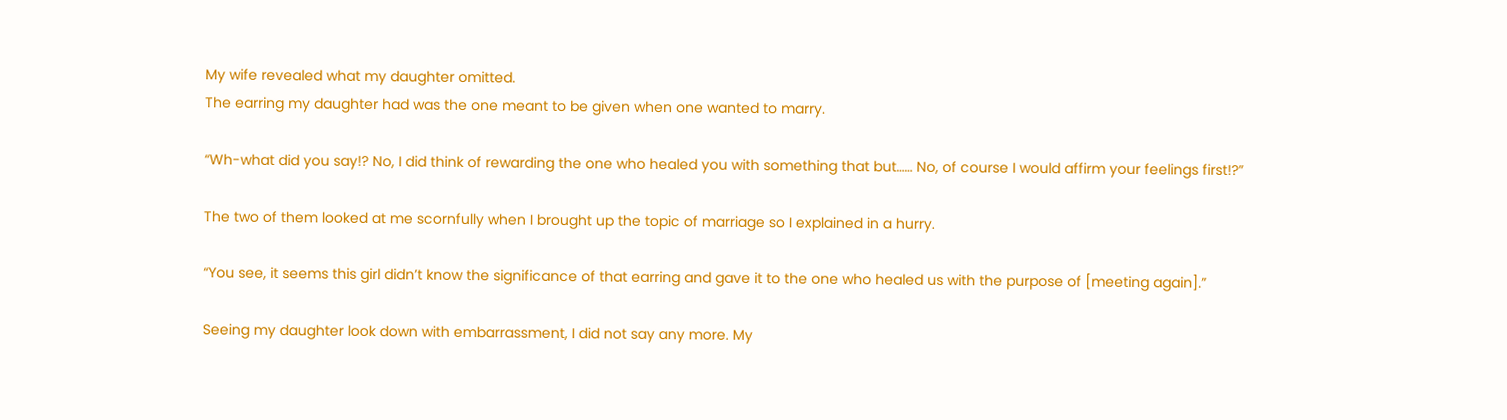My wife revealed what my daughter omitted.
The earring my daughter had was the one meant to be given when one wanted to marry.

“Wh-what did you say!? No, I did think of rewarding the one who healed you with something that but…… No, of course I would affirm your feelings first!?”

The two of them looked at me scornfully when I brought up the topic of marriage so I explained in a hurry.

“You see, it seems this girl didn’t know the significance of that earring and gave it to the one who healed us with the purpose of [meeting again].”

Seeing my daughter look down with embarrassment, I did not say any more. My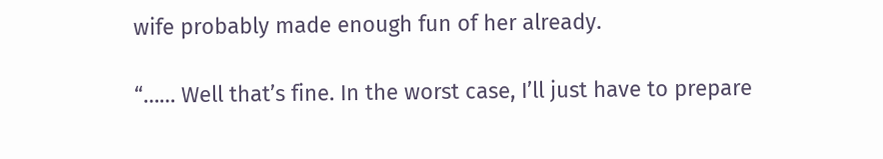wife probably made enough fun of her already.

“…… Well that’s fine. In the worst case, I’ll just have to prepare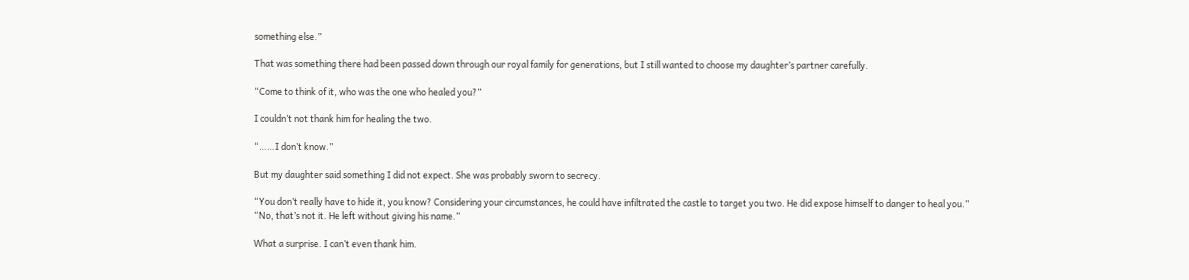something else.”

That was something there had been passed down through our royal family for generations, but I still wanted to choose my daughter’s partner carefully.

“Come to think of it, who was the one who healed you?”

I couldn’t not thank him for healing the two.

“……I don’t know.”

But my daughter said something I did not expect. She was probably sworn to secrecy.

“You don’t really have to hide it, you know? Considering your circumstances, he could have infiltrated the castle to target you two. He did expose himself to danger to heal you.”
“No, that’s not it. He left without giving his name.”

What a surprise. I can’t even thank him.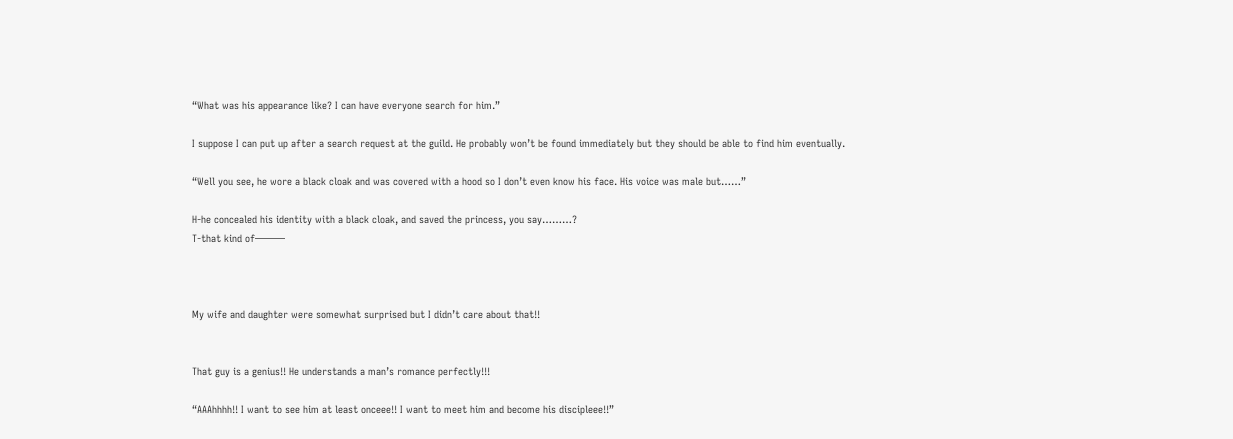“What was his appearance like? I can have everyone search for him.”

I suppose I can put up after a search request at the guild. He probably won’t be found immediately but they should be able to find him eventually.

“Well you see, he wore a black cloak and was covered with a hood so I don’t even know his face. His voice was male but……”

H-he concealed his identity with a black cloak, and saved the princess, you say………?
T-that kind of―――



My wife and daughter were somewhat surprised but I didn’t care about that!!


That guy is a genius!! He understands a man’s romance perfectly!!!

“AAAhhhh!! I want to see him at least onceee!! I want to meet him and become his discipleee!!”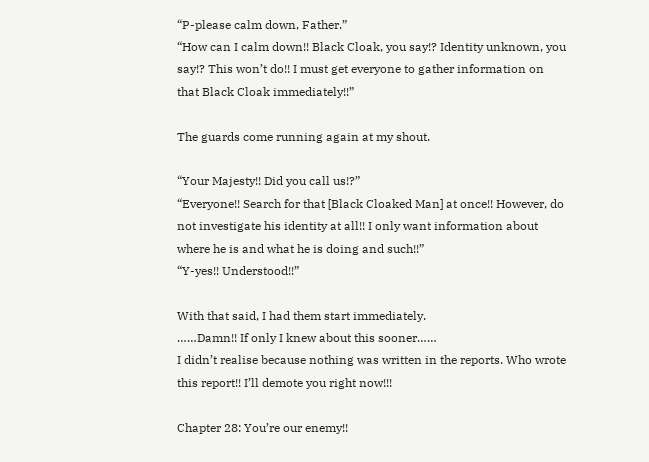“P-please calm down, Father.”
“How can I calm down!! Black Cloak, you say!? Identity unknown, you say!? This won’t do!! I must get everyone to gather information on that Black Cloak immediately!!”

The guards come running again at my shout.

“Your Majesty!! Did you call us!?”
“Everyone!! Search for that [Black Cloaked Man] at once!! However, do not investigate his identity at all!! I only want information about where he is and what he is doing and such!!”
“Y-yes!! Understood!!”

With that said, I had them start immediately.
……Damn!! If only I knew about this sooner……
I didn’t realise because nothing was written in the reports. Who wrote this report!! I’ll demote you right now!!!

Chapter 28: You’re our enemy!!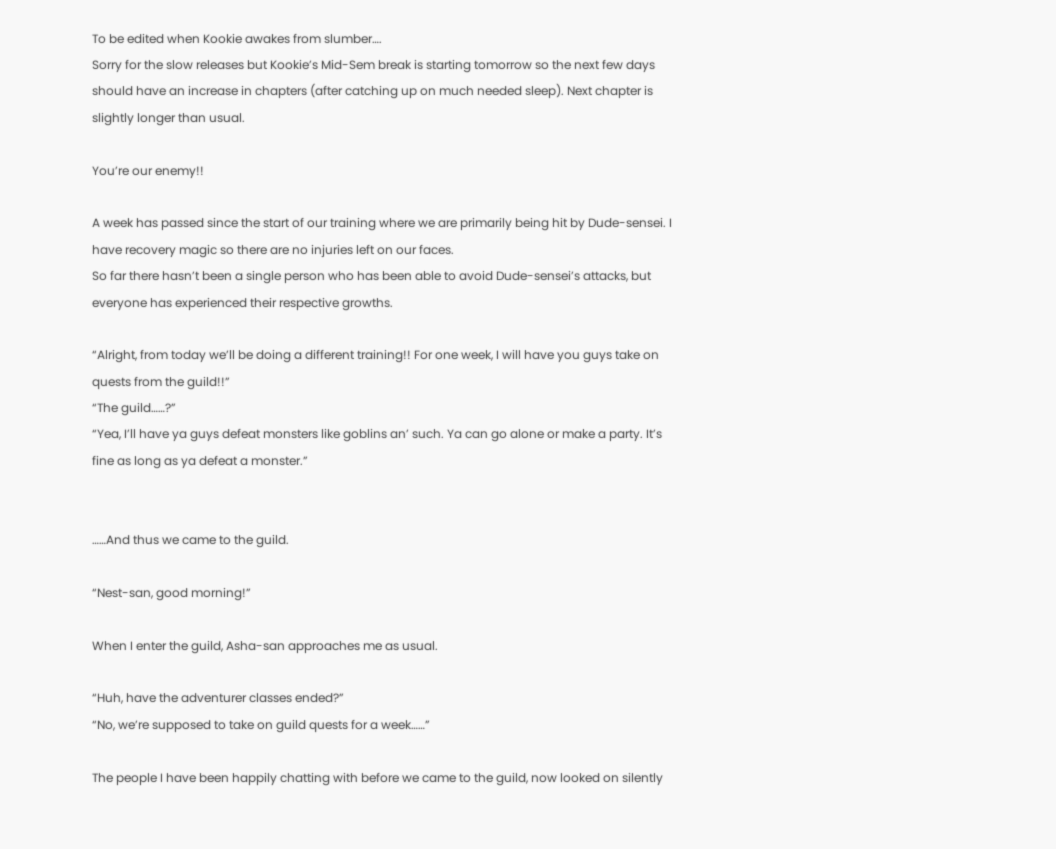To be edited when Kookie awakes from slumber….
Sorry for the slow releases but Kookie’s Mid-Sem break is starting tomorrow so the next few days should have an increase in chapters (after catching up on much needed sleep). Next chapter is slightly longer than usual.

You’re our enemy!!

A week has passed since the start of our training where we are primarily being hit by Dude-sensei. I have recovery magic so there are no injuries left on our faces.
So far there hasn’t been a single person who has been able to avoid Dude-sensei’s attacks, but everyone has experienced their respective growths.

“Alright, from today we’ll be doing a different training!! For one week, I will have you guys take on quests from the guild!!”
“The guild……?”
“Yea, I’ll have ya guys defeat monsters like goblins an’ such. Ya can go alone or make a party. It’s fine as long as ya defeat a monster.”


……And thus we came to the guild.

“Nest-san, good morning!”

When I enter the guild, Asha-san approaches me as usual.

“Huh, have the adventurer classes ended?”
“No, we’re supposed to take on guild quests for a week……”

The people I have been happily chatting with before we came to the guild, now looked on silently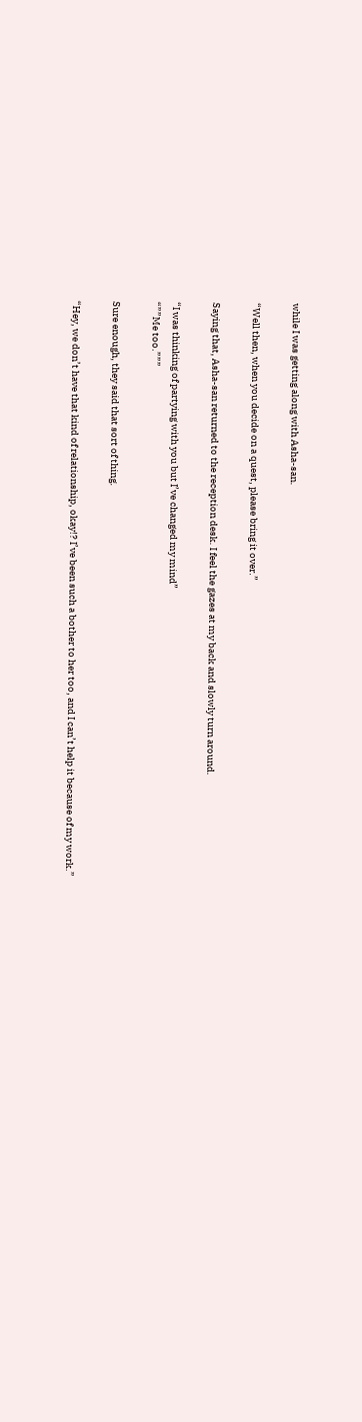while I was getting along with Asha-san.

“Well then, when you decide on a quest, please bring it over.”

Saying that, Asha-san returned to the reception desk. I feel the gazes at my back and slowly turn around.

“I was thinking of partying with you but I’ve changed my mind”
“””Me too.”””

Sure enough, they said that sort of thing.

“Hey, we don’t have that kind of relationship, okay!? I’ve been such a bother to her too, and I can’t help it because of my work.”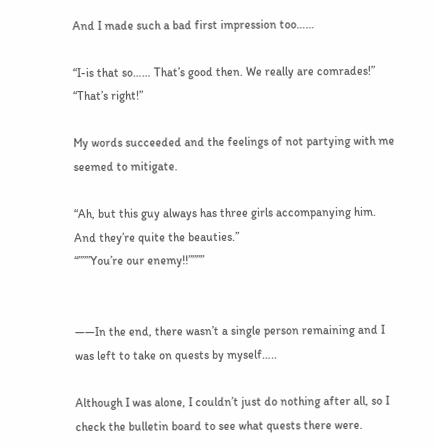And I made such a bad first impression too……

“I-is that so…… That’s good then. We really are comrades!”
“That’s right!”

My words succeeded and the feelings of not partying with me seemed to mitigate.

“Ah, but this guy always has three girls accompanying him. And they’re quite the beauties.”
“”””You’re our enemy!!””””


――In the end, there wasn’t a single person remaining and I was left to take on quests by myself…..

Although I was alone, I couldn’t just do nothing after all, so I check the bulletin board to see what quests there were.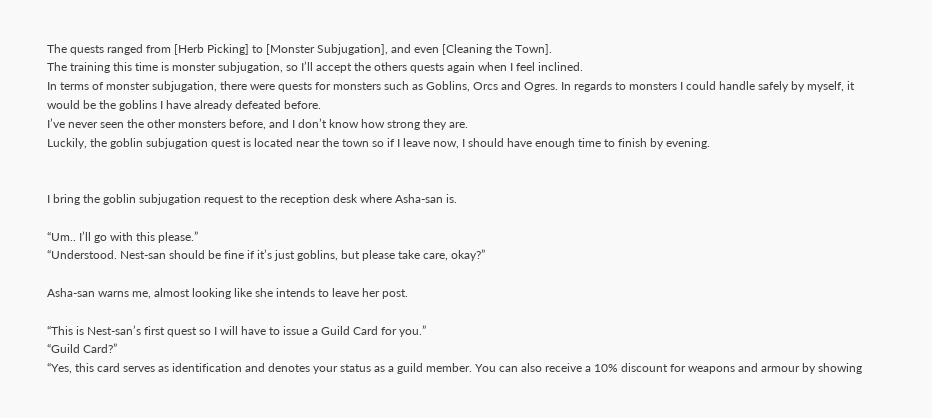The quests ranged from [Herb Picking] to [Monster Subjugation], and even [Cleaning the Town].
The training this time is monster subjugation, so I’ll accept the others quests again when I feel inclined.
In terms of monster subjugation, there were quests for monsters such as Goblins, Orcs and Ogres. In regards to monsters I could handle safely by myself, it would be the goblins I have already defeated before.
I’ve never seen the other monsters before, and I don’t know how strong they are.
Luckily, the goblin subjugation quest is located near the town so if I leave now, I should have enough time to finish by evening.


I bring the goblin subjugation request to the reception desk where Asha-san is.

“Um.. I’ll go with this please.”
“Understood. Nest-san should be fine if it’s just goblins, but please take care, okay?”

Asha-san warns me, almost looking like she intends to leave her post.

“This is Nest-san’s first quest so I will have to issue a Guild Card for you.”
“Guild Card?”
“Yes, this card serves as identification and denotes your status as a guild member. You can also receive a 10% discount for weapons and armour by showing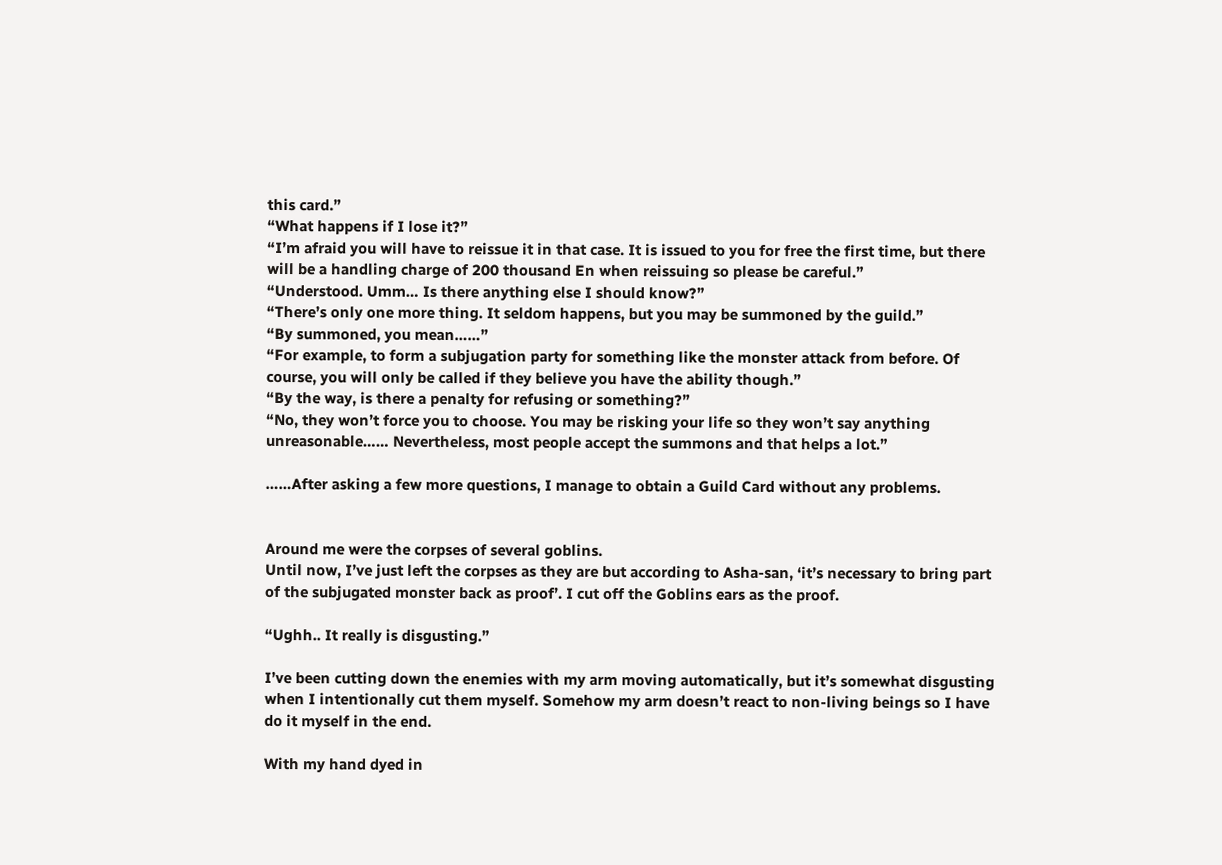this card.”
“What happens if I lose it?”
“I’m afraid you will have to reissue it in that case. It is issued to you for free the first time, but there will be a handling charge of 200 thousand En when reissuing so please be careful.”
“Understood. Umm… Is there anything else I should know?”
“There’s only one more thing. It seldom happens, but you may be summoned by the guild.”
“By summoned, you mean……”
“For example, to form a subjugation party for something like the monster attack from before. Of course, you will only be called if they believe you have the ability though.”
“By the way, is there a penalty for refusing or something?”
“No, they won’t force you to choose. You may be risking your life so they won’t say anything unreasonable…… Nevertheless, most people accept the summons and that helps a lot.”

……After asking a few more questions, I manage to obtain a Guild Card without any problems.


Around me were the corpses of several goblins.
Until now, I’ve just left the corpses as they are but according to Asha-san, ‘it’s necessary to bring part of the subjugated monster back as proof’. I cut off the Goblins ears as the proof.

“Ughh.. It really is disgusting.”

I’ve been cutting down the enemies with my arm moving automatically, but it’s somewhat disgusting when I intentionally cut them myself. Somehow my arm doesn’t react to non-living beings so I have do it myself in the end.

With my hand dyed in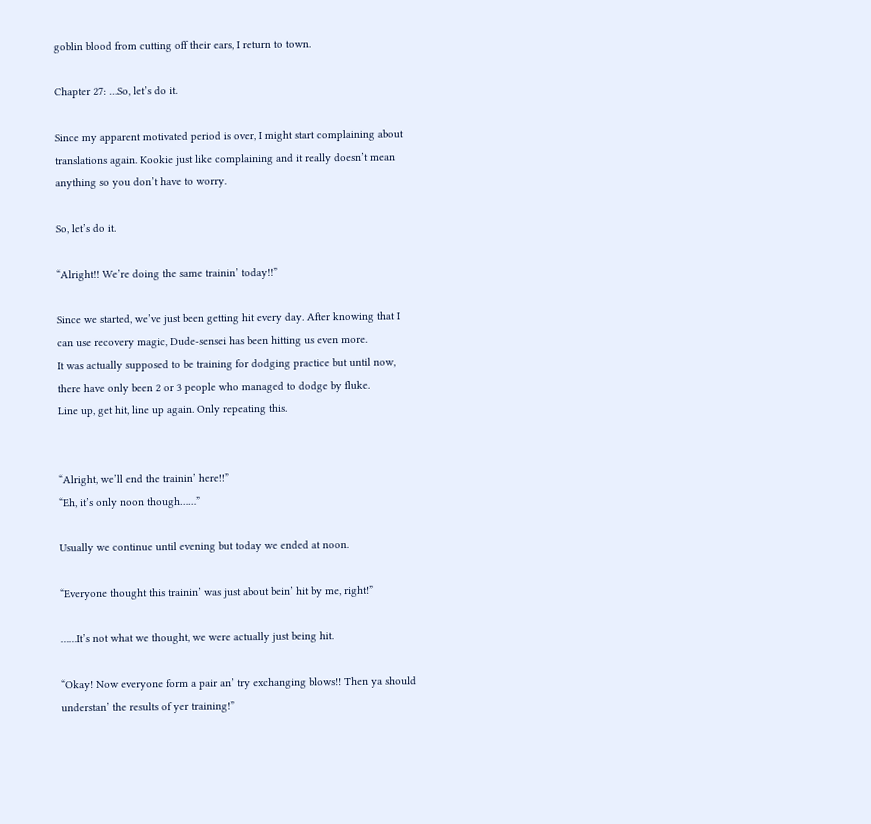goblin blood from cutting off their ears, I return to town.

Chapter 27: …So, let’s do it.

Since my apparent motivated period is over, I might start complaining about translations again. Kookie just like complaining and it really doesn’t mean anything so you don’t have to worry.

So, let’s do it.

“Alright!! We’re doing the same trainin’ today!!”

Since we started, we’ve just been getting hit every day. After knowing that I can use recovery magic, Dude-sensei has been hitting us even more.
It was actually supposed to be training for dodging practice but until now, there have only been 2 or 3 people who managed to dodge by fluke.
Line up, get hit, line up again. Only repeating this.


“Alright, we’ll end the trainin’ here!!”
“Eh, it’s only noon though……”

Usually we continue until evening but today we ended at noon.

“Everyone thought this trainin’ was just about bein’ hit by me, right!”

……It’s not what we thought, we were actually just being hit.

“Okay! Now everyone form a pair an’ try exchanging blows!! Then ya should understan’ the results of yer training!”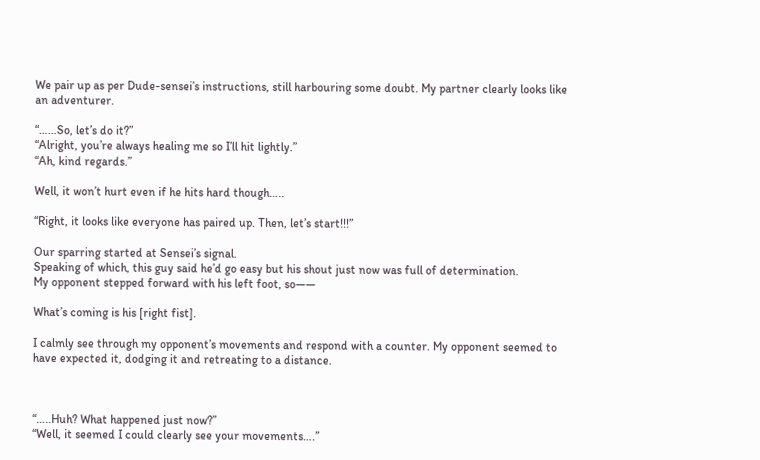We pair up as per Dude-sensei’s instructions, still harbouring some doubt. My partner clearly looks like an adventurer.

“……So, let’s do it?”
“Alright, you’re always healing me so I’ll hit lightly.”
“Ah, kind regards.”

Well, it won’t hurt even if he hits hard though…..

“Right, it looks like everyone has paired up. Then, let’s start!!!”

Our sparring started at Sensei’s signal.
Speaking of which, this guy said he’d go easy but his shout just now was full of determination.
My opponent stepped forward with his left foot, so――

What’s coming is his [right fist].

I calmly see through my opponent’s movements and respond with a counter. My opponent seemed to have expected it, dodging it and retreating to a distance.



“…..Huh? What happened just now?”
“Well, it seemed I could clearly see your movements….”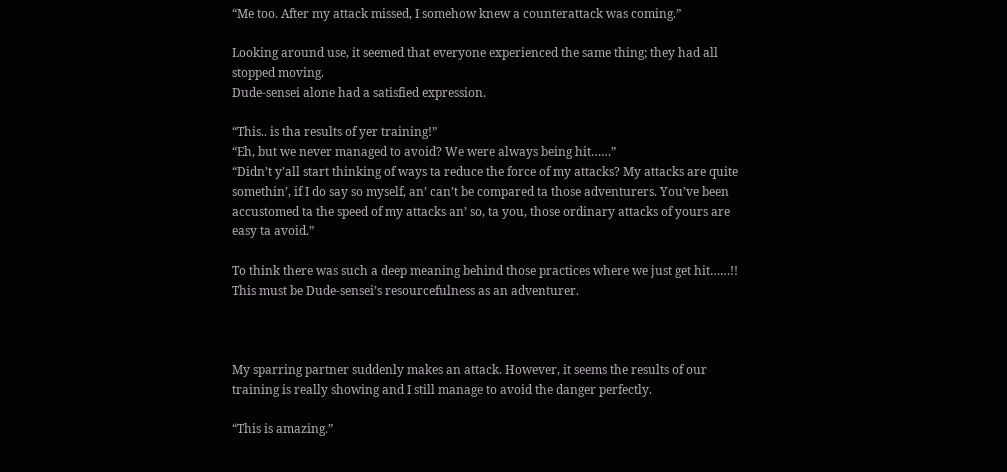“Me too. After my attack missed, I somehow knew a counterattack was coming.”

Looking around use, it seemed that everyone experienced the same thing; they had all stopped moving.
Dude-sensei alone had a satisfied expression.

“This.. is tha results of yer training!”
“Eh, but we never managed to avoid? We were always being hit……”
“Didn’t y’all start thinking of ways ta reduce the force of my attacks? My attacks are quite somethin’, if I do say so myself, an’ can’t be compared ta those adventurers. You’ve been accustomed ta the speed of my attacks an’ so, ta you, those ordinary attacks of yours are easy ta avoid.”

To think there was such a deep meaning behind those practices where we just get hit……!!
This must be Dude-sensei’s resourcefulness as an adventurer.



My sparring partner suddenly makes an attack. However, it seems the results of our training is really showing and I still manage to avoid the danger perfectly.

“This is amazing.”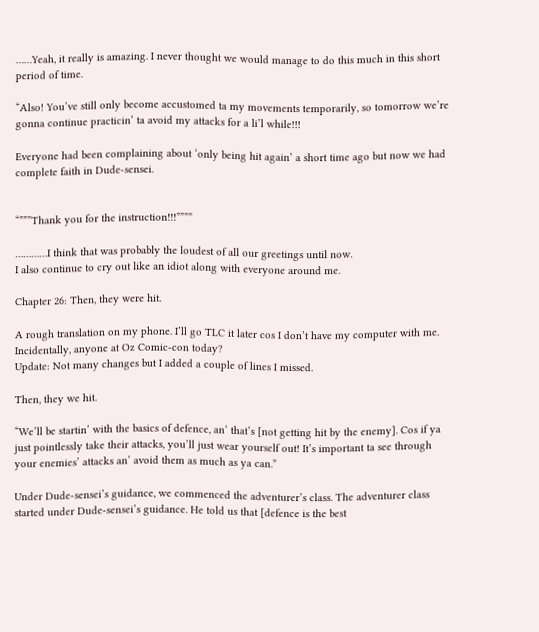……Yeah, it really is amazing. I never thought we would manage to do this much in this short period of time.

“Also! You’ve still only become accustomed ta my movements temporarily, so tomorrow we’re gonna continue practicin’ ta avoid my attacks for a li’l while!!!

Everyone had been complaining about ‘only being hit again’ a short time ago but now we had complete faith in Dude-sensei.


“”””Thank you for the instruction!!!””””

…………I think that was probably the loudest of all our greetings until now.
I also continue to cry out like an idiot along with everyone around me.

Chapter 26: Then, they were hit.

A rough translation on my phone. I’ll go TLC it later cos I don’t have my computer with me.
Incidentally, anyone at Oz Comic-con today?
Update: Not many changes but I added a couple of lines I missed.

Then, they we hit.

“We’ll be startin’ with the basics of defence, an’ that’s [not getting hit by the enemy]. Cos if ya just pointlessly take their attacks, you’ll just wear yourself out! It’s important ta see through your enemies’ attacks an’ avoid them as much as ya can.”

Under Dude-sensei’s guidance, we commenced the adventurer’s class. The adventurer class started under Dude-sensei’s guidance. He told us that [defence is the best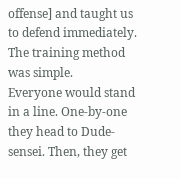offense] and taught us to defend immediately.
The training method was simple.
Everyone would stand in a line. One-by-one they head to Dude-sensei. Then, they get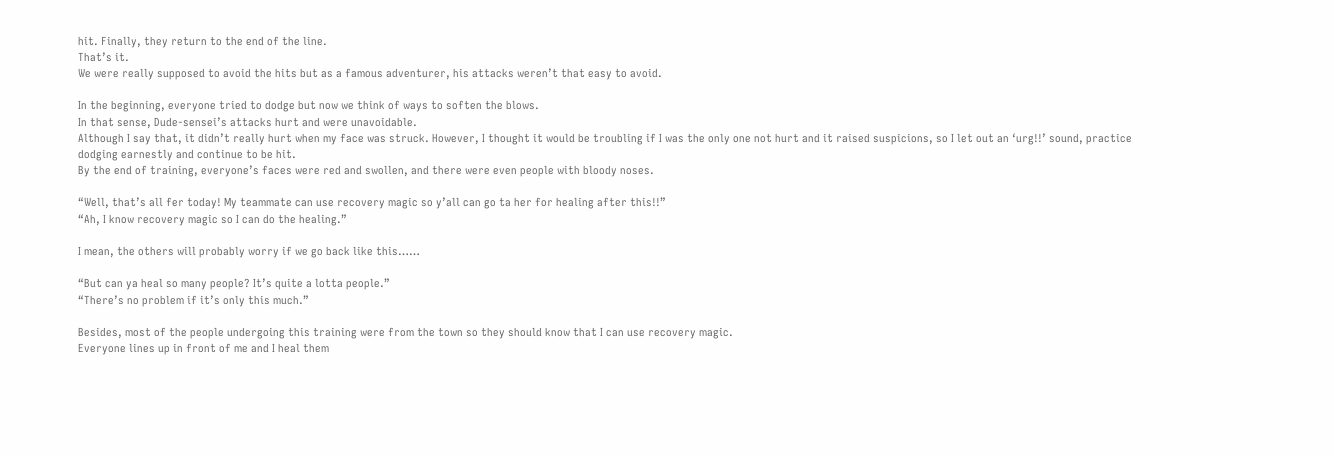hit. Finally, they return to the end of the line.
That’s it.
We were really supposed to avoid the hits but as a famous adventurer, his attacks weren’t that easy to avoid.

In the beginning, everyone tried to dodge but now we think of ways to soften the blows.
In that sense, Dude-sensei’s attacks hurt and were unavoidable.
Although I say that, it didn’t really hurt when my face was struck. However, I thought it would be troubling if I was the only one not hurt and it raised suspicions, so I let out an ‘urg!!’ sound, practice dodging earnestly and continue to be hit.
By the end of training, everyone’s faces were red and swollen, and there were even people with bloody noses.

“Well, that’s all fer today! My teammate can use recovery magic so y’all can go ta her for healing after this!!”
“Ah, I know recovery magic so I can do the healing.”

I mean, the others will probably worry if we go back like this……

“But can ya heal so many people? It’s quite a lotta people.”
“There’s no problem if it’s only this much.”

Besides, most of the people undergoing this training were from the town so they should know that I can use recovery magic.
Everyone lines up in front of me and I heal them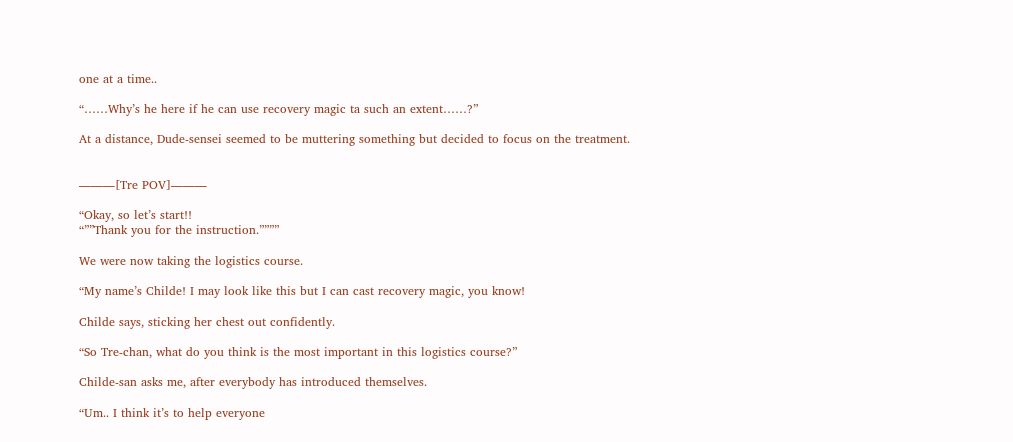one at a time..

“……Why’s he here if he can use recovery magic ta such an extent……?”

At a distance, Dude-sensei seemed to be muttering something but decided to focus on the treatment.


―――[Tre POV]―――

“Okay, so let’s start!!
“””Thank you for the instruction.””””

We were now taking the logistics course.

“My name’s Childe! I may look like this but I can cast recovery magic, you know!

Childe says, sticking her chest out confidently.

“So Tre-chan, what do you think is the most important in this logistics course?”

Childe-san asks me, after everybody has introduced themselves.

“Um.. I think it’s to help everyone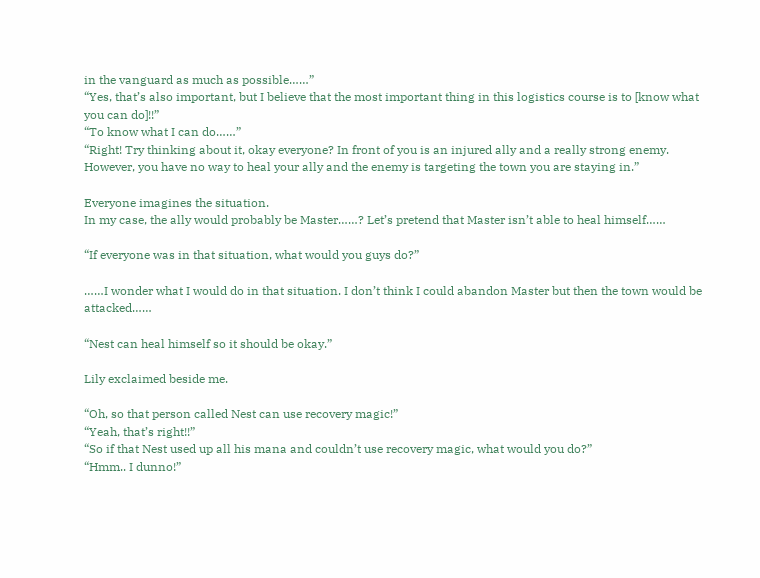in the vanguard as much as possible……”
“Yes, that’s also important, but I believe that the most important thing in this logistics course is to [know what you can do]!!”
“To know what I can do……”
“Right! Try thinking about it, okay everyone? In front of you is an injured ally and a really strong enemy. However, you have no way to heal your ally and the enemy is targeting the town you are staying in.”

Everyone imagines the situation.
In my case, the ally would probably be Master……? Let’s pretend that Master isn’t able to heal himself……

“If everyone was in that situation, what would you guys do?”

……I wonder what I would do in that situation. I don’t think I could abandon Master but then the town would be attacked……

“Nest can heal himself so it should be okay.”

Lily exclaimed beside me.

“Oh, so that person called Nest can use recovery magic!”
“Yeah, that’s right!!”
“So if that Nest used up all his mana and couldn’t use recovery magic, what would you do?”
“Hmm.. I dunno!”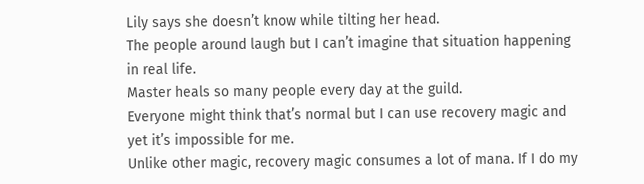Lily says she doesn’t know while tilting her head.
The people around laugh but I can’t imagine that situation happening in real life.
Master heals so many people every day at the guild.
Everyone might think that’s normal but I can use recovery magic and yet it’s impossible for me.
Unlike other magic, recovery magic consumes a lot of mana. If I do my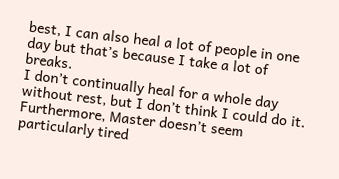best, I can also heal a lot of people in one day but that’s because I take a lot of breaks.
I don’t continually heal for a whole day without rest, but I don’t think I could do it.
Furthermore, Master doesn’t seem particularly tired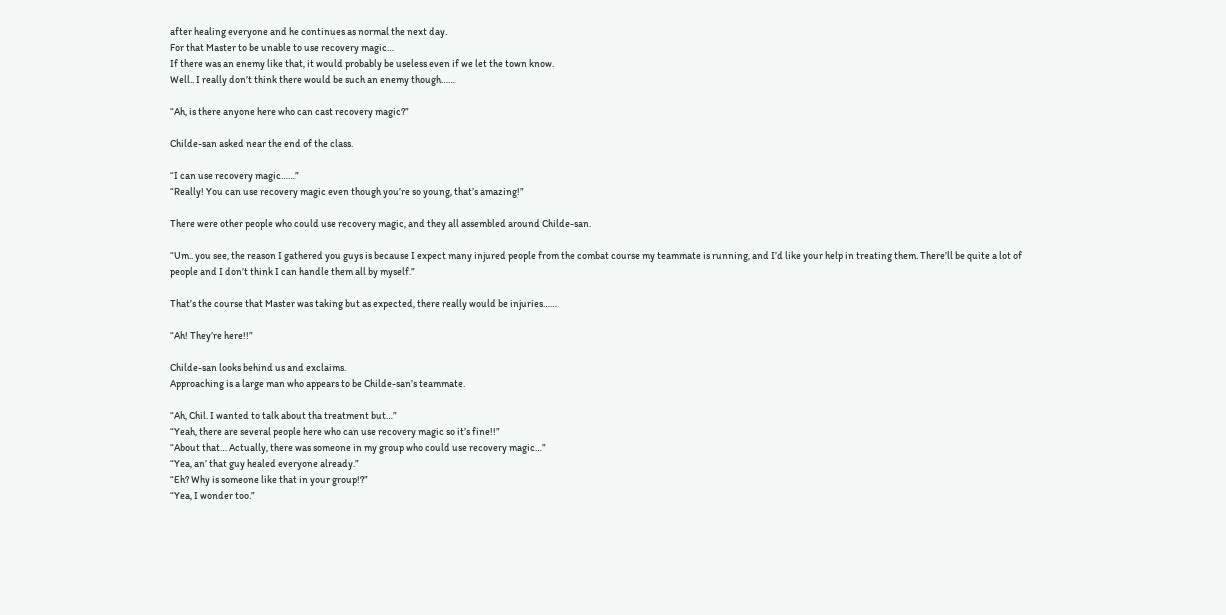after healing everyone and he continues as normal the next day.
For that Master to be unable to use recovery magic…
If there was an enemy like that, it would probably be useless even if we let the town know.
Well.. I really don’t think there would be such an enemy though……

“Ah, is there anyone here who can cast recovery magic?”

Childe-san asked near the end of the class.

“I can use recovery magic……”
“Really! You can use recovery magic even though you’re so young, that’s amazing!”

There were other people who could use recovery magic, and they all assembled around Childe-san.

“Um.. you see, the reason I gathered you guys is because I expect many injured people from the combat course my teammate is running, and I’d like your help in treating them. There’ll be quite a lot of people and I don’t think I can handle them all by myself.”

That’s the course that Master was taking but as expected, there really would be injuries……

“Ah! They’re here!!”

Childe-san looks behind us and exclaims.
Approaching is a large man who appears to be Childe-san’s teammate.

“Ah, Chil. I wanted to talk about tha treatment but…”
“Yeah, there are several people here who can use recovery magic so it’s fine!!”
“About that… Actually, there was someone in my group who could use recovery magic…”
“Yea, an’ that guy healed everyone already.”
“Eh? Why is someone like that in your group!?”
“Yea, I wonder too.”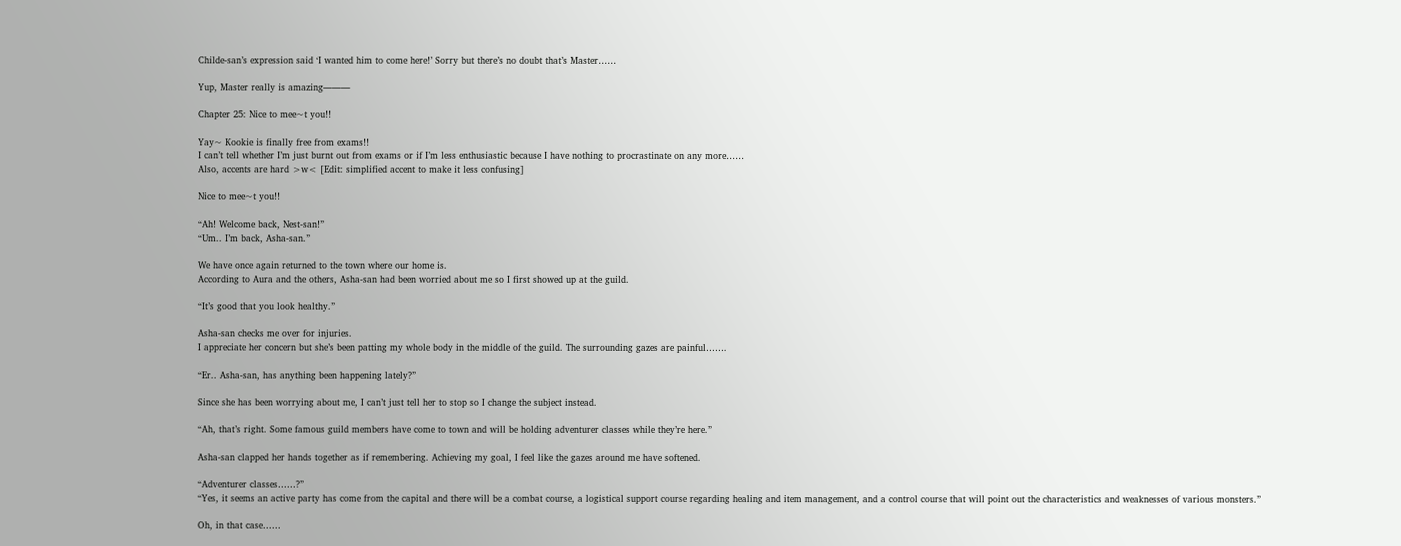Childe-san’s expression said ‘I wanted him to come here!’ Sorry but there’s no doubt that’s Master……

Yup, Master really is amazing―――

Chapter 25: Nice to mee~t you!!

Yay~ Kookie is finally free from exams!!
I can’t tell whether I’m just burnt out from exams or if I’m less enthusiastic because I have nothing to procrastinate on any more……
Also, accents are hard >w< [Edit: simplified accent to make it less confusing]

Nice to mee~t you!!

“Ah! Welcome back, Nest-san!”
“Um.. I’m back, Asha-san.”

We have once again returned to the town where our home is.
According to Aura and the others, Asha-san had been worried about me so I first showed up at the guild.

“It’s good that you look healthy.”

Asha-san checks me over for injuries.
I appreciate her concern but she’s been patting my whole body in the middle of the guild. The surrounding gazes are painful…….

“Er.. Asha-san, has anything been happening lately?”

Since she has been worrying about me, I can’t just tell her to stop so I change the subject instead.

“Ah, that’s right. Some famous guild members have come to town and will be holding adventurer classes while they’re here.”

Asha-san clapped her hands together as if remembering. Achieving my goal, I feel like the gazes around me have softened.

“Adventurer classes……?”
“Yes, it seems an active party has come from the capital and there will be a combat course, a logistical support course regarding healing and item management, and a control course that will point out the characteristics and weaknesses of various monsters.”

Oh, in that case……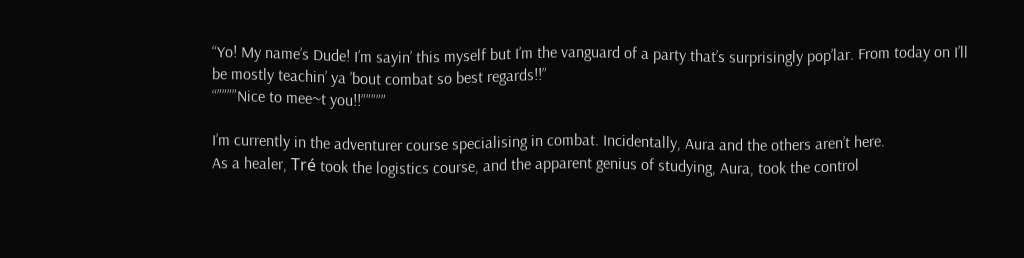“Yo! My name’s Dude! I’m sayin’ this myself but I’m the vanguard of a party that’s surprisingly pop’lar. From today on I’ll be mostly teachin’ ya ’bout combat so best regards!!”
“””””Nice to mee~t you!!”””””

I’m currently in the adventurer course specialising in combat. Incidentally, Aura and the others aren’t here.
As a healer, Tré took the logistics course, and the apparent genius of studying, Aura, took the control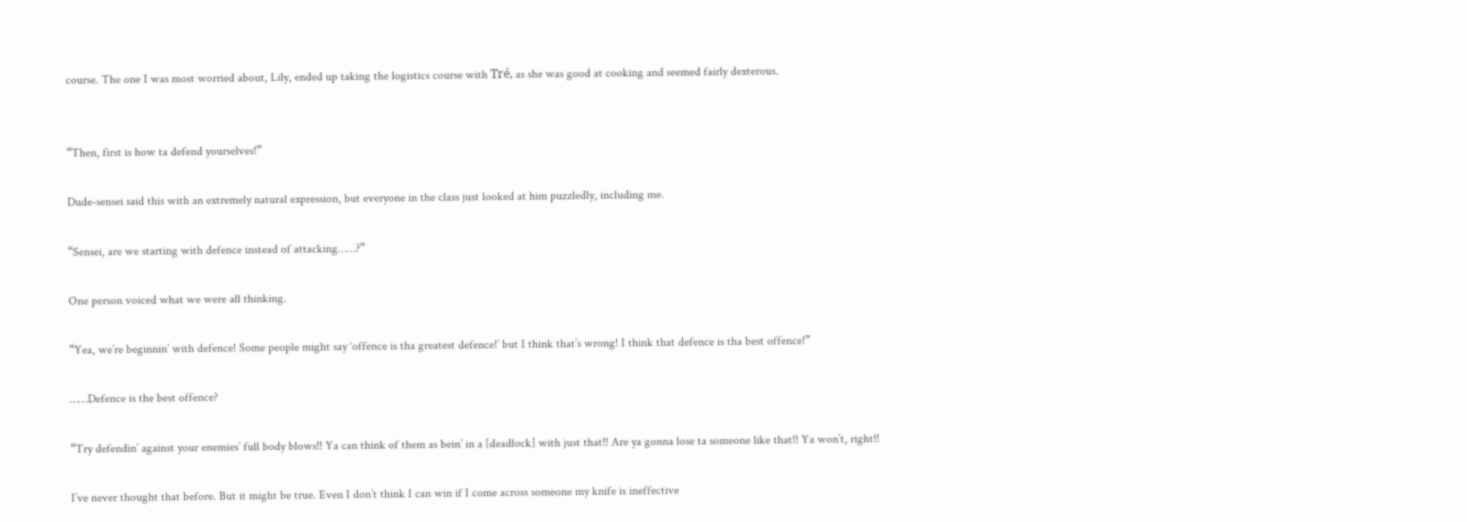course. The one I was most worried about, Lily, ended up taking the logistics course with Tré, as she was good at cooking and seemed fairly dexterous.


“Then, first is how ta defend yourselves!”

Dude-sensei said this with an extremely natural expression, but everyone in the class just looked at him puzzledly, including me.

“Sensei, are we starting with defence instead of attacking……?”

One person voiced what we were all thinking.

“Yea, we’re beginnin’ with defence! Some people might say ‘offence is tha greatest defence!’ but I think that’s wrong! I think that defence is tha best offence!”

……Defence is the best offence?

“Try defendin’ against your enemies’ full body blows!! Ya can think of them as bein’ in a [deadlock] with just that!! Are ya gonna lose ta someone like that!! Ya won’t, right!!

I’ve never thought that before. But it might be true. Even I don’t think I can win if I come across someone my knife is ineffective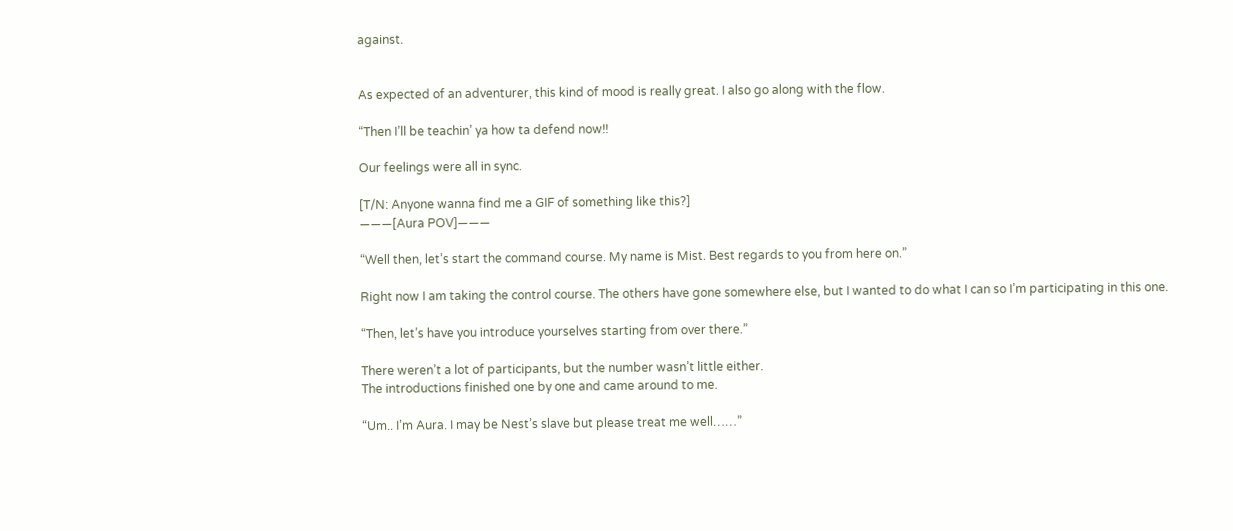against.


As expected of an adventurer, this kind of mood is really great. I also go along with the flow.

“Then I’ll be teachin’ ya how ta defend now!!

Our feelings were all in sync.

[T/N: Anyone wanna find me a GIF of something like this?]
―――[Aura POV]―――

“Well then, let’s start the command course. My name is Mist. Best regards to you from here on.”

Right now I am taking the control course. The others have gone somewhere else, but I wanted to do what I can so I’m participating in this one.

“Then, let’s have you introduce yourselves starting from over there.”

There weren’t a lot of participants, but the number wasn’t little either.
The introductions finished one by one and came around to me.

“Um.. I’m Aura. I may be Nest’s slave but please treat me well……”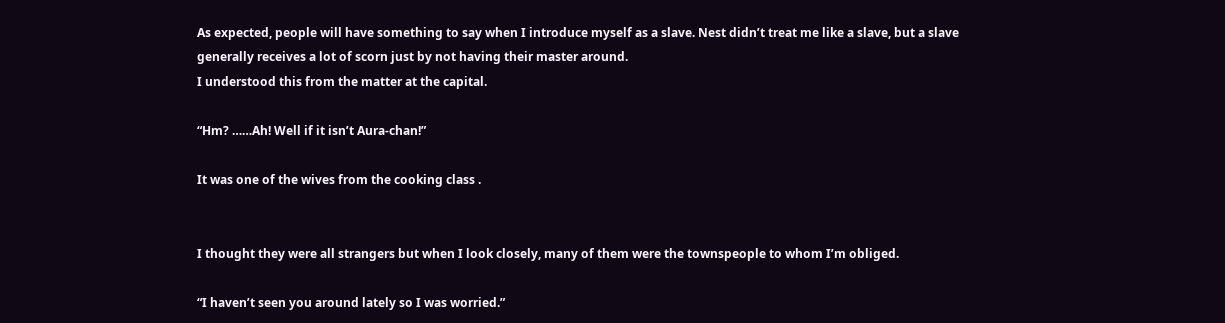As expected, people will have something to say when I introduce myself as a slave. Nest didn’t treat me like a slave, but a slave generally receives a lot of scorn just by not having their master around.
I understood this from the matter at the capital.

“Hm? ……Ah! Well if it isn’t Aura-chan!”

It was one of the wives from the cooking class .


I thought they were all strangers but when I look closely, many of them were the townspeople to whom I’m obliged.

“I haven’t seen you around lately so I was worried.”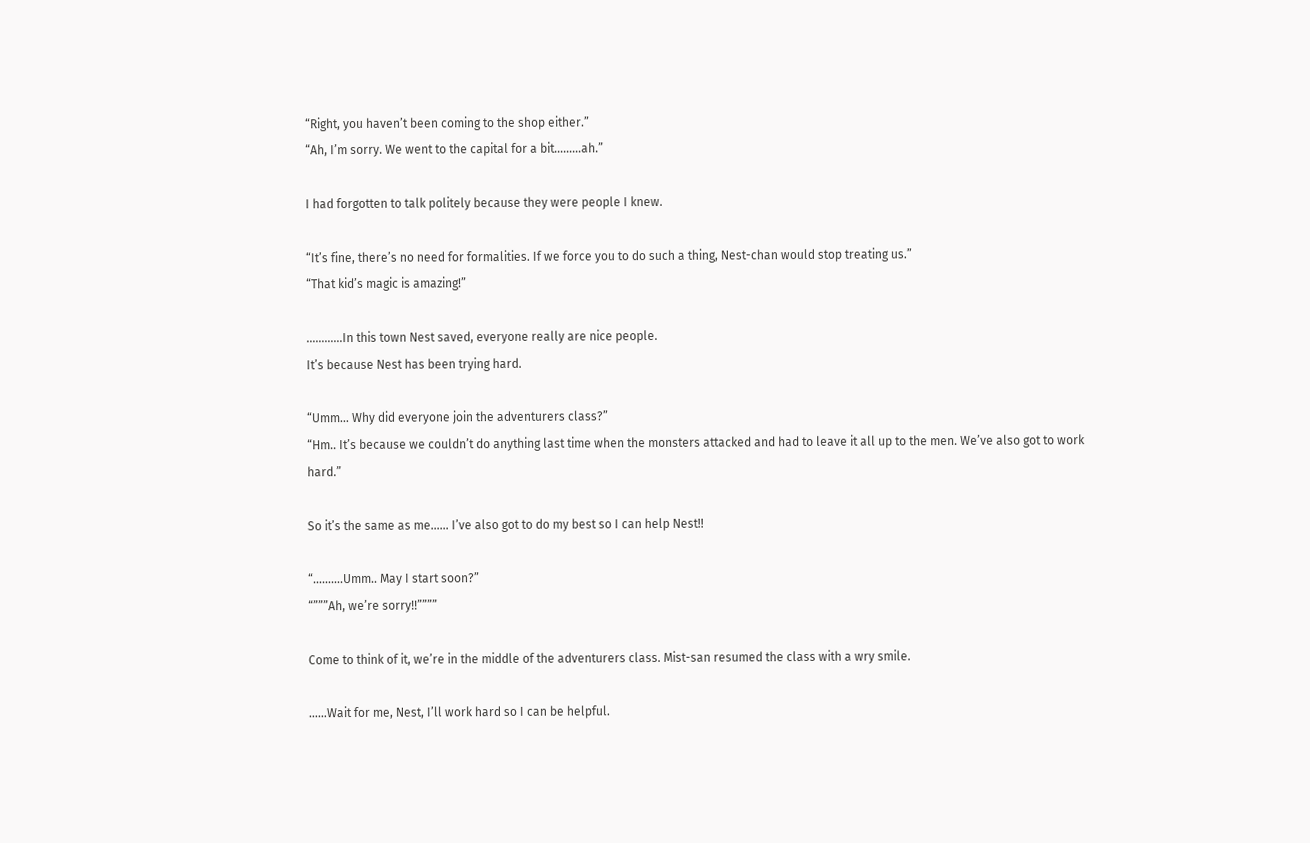“Right, you haven’t been coming to the shop either.”
“Ah, I’m sorry. We went to the capital for a bit………ah.”

I had forgotten to talk politely because they were people I knew.

“It’s fine, there’s no need for formalities. If we force you to do such a thing, Nest-chan would stop treating us.”
“That kid’s magic is amazing!”

…………In this town Nest saved, everyone really are nice people.
It’s because Nest has been trying hard.

“Umm… Why did everyone join the adventurers class?”
“Hm.. It’s because we couldn’t do anything last time when the monsters attacked and had to leave it all up to the men. We’ve also got to work hard.”

So it’s the same as me…… I’ve also got to do my best so I can help Nest!!

“……….Umm.. May I start soon?”
“”””Ah, we’re sorry!!””””

Come to think of it, we’re in the middle of the adventurers class. Mist-san resumed the class with a wry smile.

……Wait for me, Nest, I’ll work hard so I can be helpful.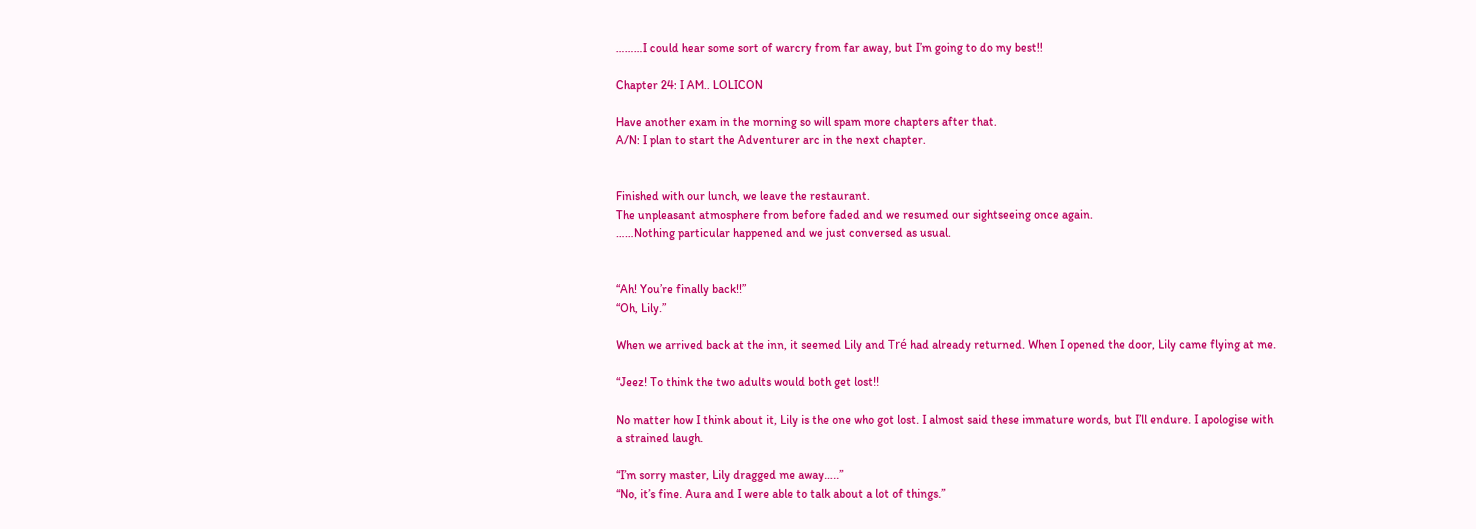………I could hear some sort of warcry from far away, but I’m going to do my best!!

Chapter 24: I AM.. LOLICON

Have another exam in the morning so will spam more chapters after that.
A/N: I plan to start the Adventurer arc in the next chapter.


Finished with our lunch, we leave the restaurant.
The unpleasant atmosphere from before faded and we resumed our sightseeing once again.
……Nothing particular happened and we just conversed as usual.


“Ah! You’re finally back!!”
“Oh, Lily.”

When we arrived back at the inn, it seemed Lily and Tré had already returned. When I opened the door, Lily came flying at me.

“Jeez! To think the two adults would both get lost!!

No matter how I think about it, Lily is the one who got lost. I almost said these immature words, but I’ll endure. I apologise with a strained laugh.

“I’m sorry master, Lily dragged me away…..”
“No, it’s fine. Aura and I were able to talk about a lot of things.”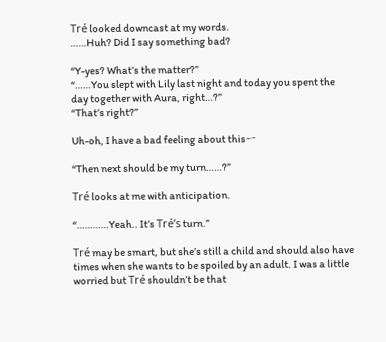Tré looked downcast at my words.
……Huh? Did I say something bad?

“Y-yes? What’s the matter?”
“……You slept with Lily last night and today you spent the day together with Aura, right…?”
“That’s right?”

Uh-oh, I have a bad feeling about thisー

“Then next should be my turn……?”

Tré looks at me with anticipation.

“…………Yeah.. It’s Tré’s turn.”

Tré may be smart, but she’s still a child and should also have times when she wants to be spoiled by an adult. I was a little worried but Tré shouldn’t be that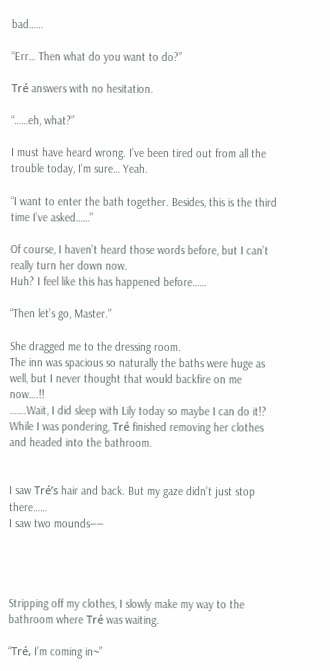bad……

“Err… Then what do you want to do?”

Tré answers with no hesitation.

“……eh, what?”

I must have heard wrong. I’ve been tired out from all the trouble today, I’m sure… Yeah.

“I want to enter the bath together. Besides, this is the third time I’ve asked……”

Of course, I haven’t heard those words before, but I can’t really turn her down now.
Huh? I feel like this has happened before……

“Then let’s go, Master.”

She dragged me to the dressing room.
The inn was spacious so naturally the baths were huge as well, but I never thought that would backfire on me now….!!
…….Wait, I did sleep with Lily today so maybe I can do it!?
While I was pondering, Tré finished removing her clothes and headed into the bathroom.


I saw Tré’s hair and back. But my gaze didn’t just stop there……
I saw two mounds――




Stripping off my clothes, I slowly make my way to the bathroom where Tré was waiting.

“Tré, I’m coming in~”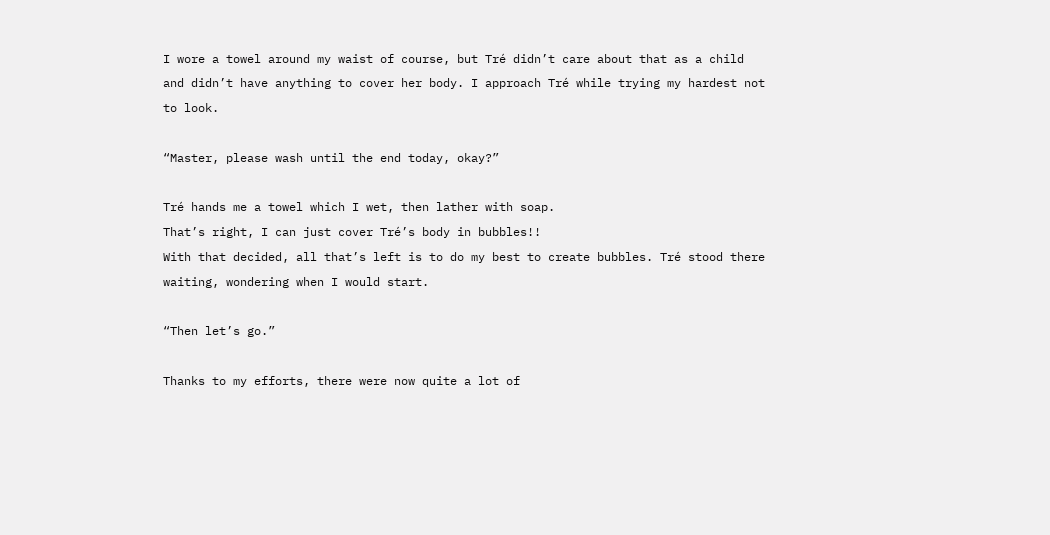I wore a towel around my waist of course, but Tré didn’t care about that as a child and didn’t have anything to cover her body. I approach Tré while trying my hardest not to look.

“Master, please wash until the end today, okay?”

Tré hands me a towel which I wet, then lather with soap.
That’s right, I can just cover Tré’s body in bubbles!!
With that decided, all that’s left is to do my best to create bubbles. Tré stood there waiting, wondering when I would start.

“Then let’s go.”

Thanks to my efforts, there were now quite a lot of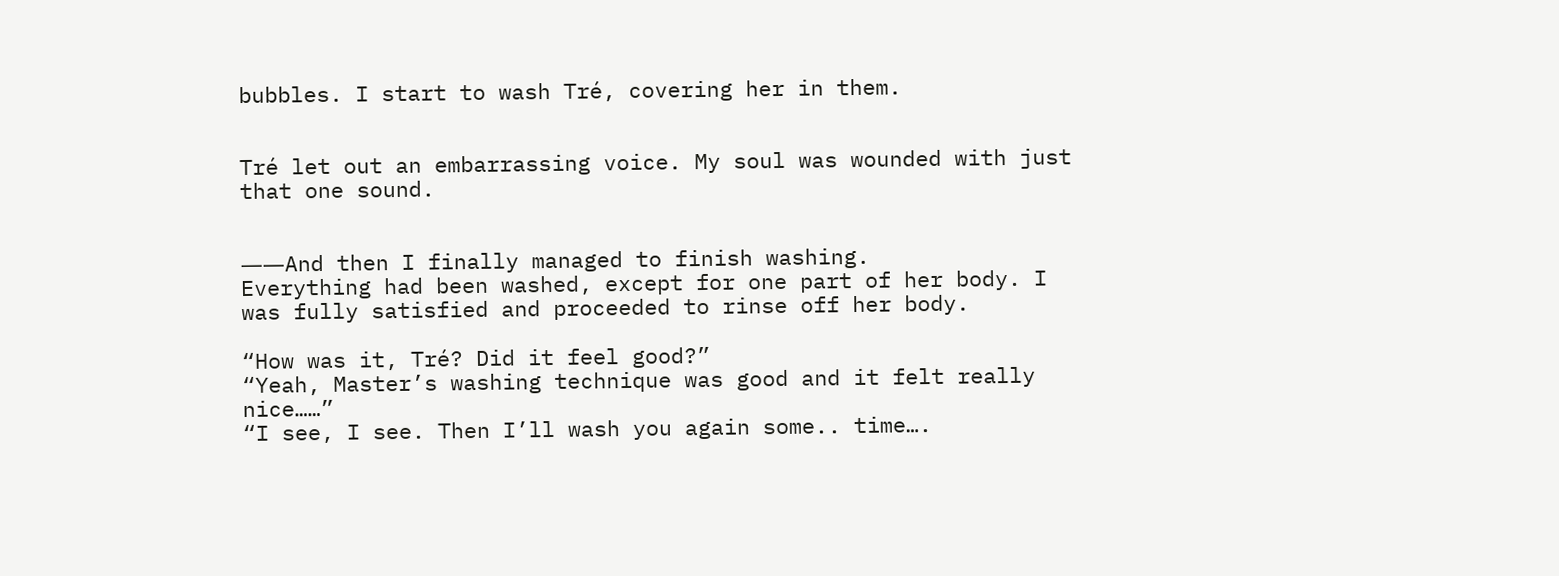bubbles. I start to wash Tré, covering her in them.


Tré let out an embarrassing voice. My soul was wounded with just that one sound.


――And then I finally managed to finish washing.
Everything had been washed, except for one part of her body. I was fully satisfied and proceeded to rinse off her body.

“How was it, Tré? Did it feel good?”
“Yeah, Master’s washing technique was good and it felt really nice……”
“I see, I see. Then I’ll wash you again some.. time….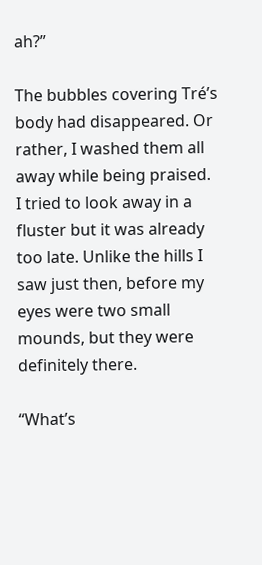ah?”

The bubbles covering Tré’s body had disappeared. Or rather, I washed them all away while being praised.
I tried to look away in a fluster but it was already too late. Unlike the hills I saw just then, before my eyes were two small mounds, but they were definitely there.

“What’s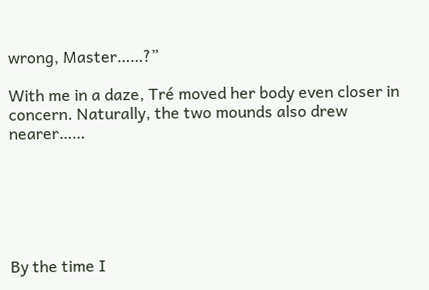wrong, Master……?”

With me in a daze, Tré moved her body even closer in concern. Naturally, the two mounds also drew nearer……






By the time I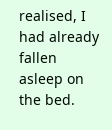realised, I had already fallen asleep on the bed.